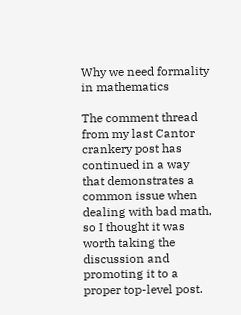Why we need formality in mathematics

The comment thread from my last Cantor crankery post has continued in a way that demonstrates a common issue when dealing with bad math, so I thought it was worth taking the discussion and promoting it to a proper top-level post.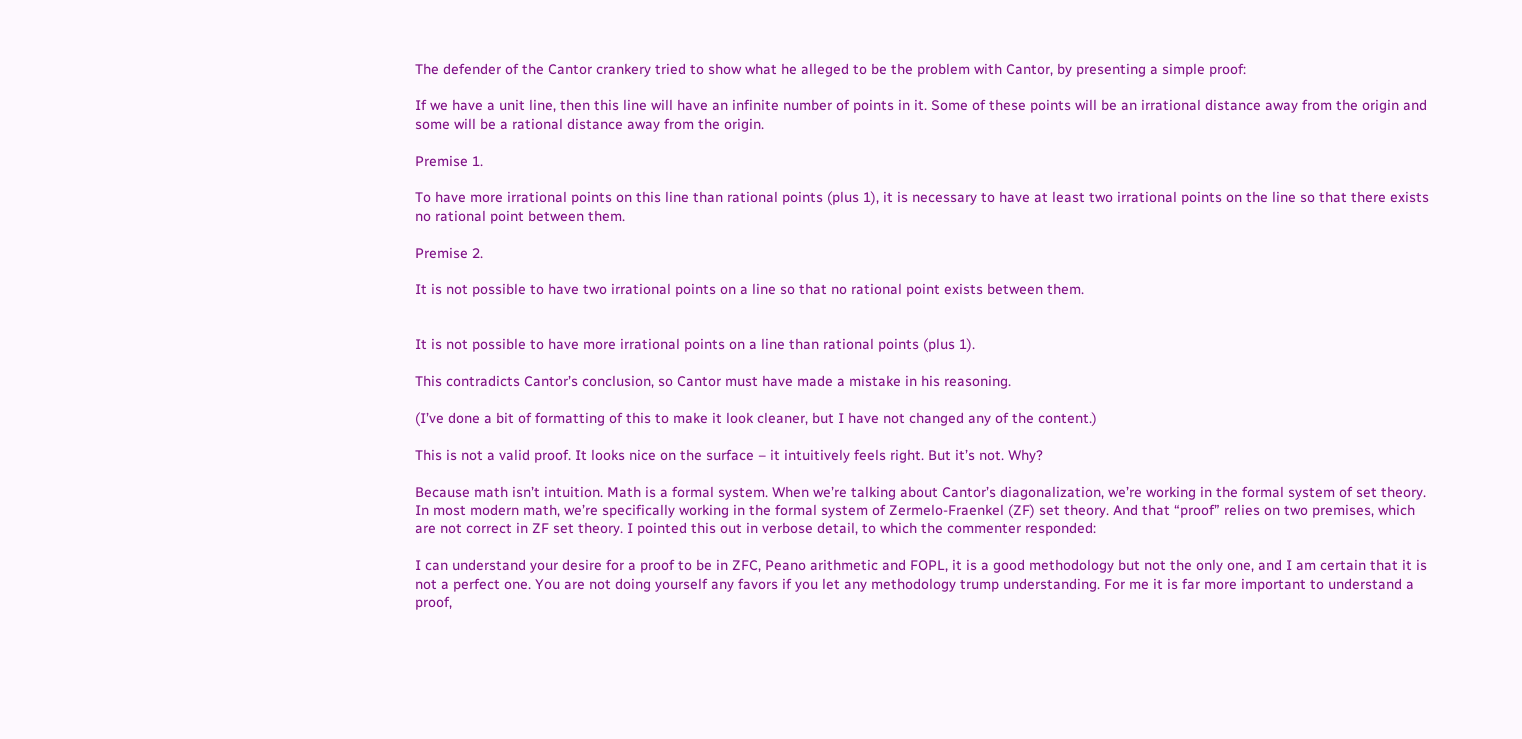The defender of the Cantor crankery tried to show what he alleged to be the problem with Cantor, by presenting a simple proof:

If we have a unit line, then this line will have an infinite number of points in it. Some of these points will be an irrational distance away from the origin and some will be a rational distance away from the origin.

Premise 1.

To have more irrational points on this line than rational points (plus 1), it is necessary to have at least two irrational points on the line so that there exists no rational point between them.

Premise 2.

It is not possible to have two irrational points on a line so that no rational point exists between them.


It is not possible to have more irrational points on a line than rational points (plus 1).

This contradicts Cantor’s conclusion, so Cantor must have made a mistake in his reasoning.

(I’ve done a bit of formatting of this to make it look cleaner, but I have not changed any of the content.)

This is not a valid proof. It looks nice on the surface – it intuitively feels right. But it’s not. Why?

Because math isn’t intuition. Math is a formal system. When we’re talking about Cantor’s diagonalization, we’re working in the formal system of set theory. In most modern math, we’re specifically working in the formal system of Zermelo-Fraenkel (ZF) set theory. And that “proof” relies on two premises, which are not correct in ZF set theory. I pointed this out in verbose detail, to which the commenter responded:

I can understand your desire for a proof to be in ZFC, Peano arithmetic and FOPL, it is a good methodology but not the only one, and I am certain that it is not a perfect one. You are not doing yourself any favors if you let any methodology trump understanding. For me it is far more important to understand a proof,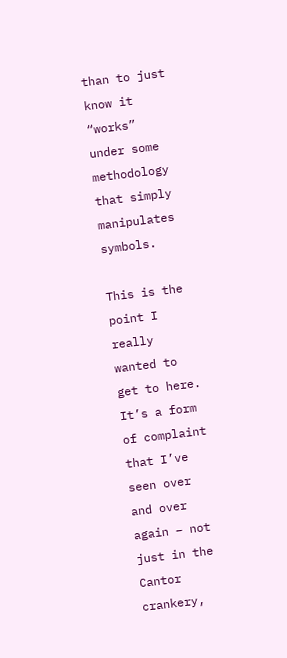than to just know it “works” under some methodology that simply manipulates symbols.

This is the point I really wanted to get to here. It’s a form of complaint that I’ve seen over and over again – not just in the Cantor crankery,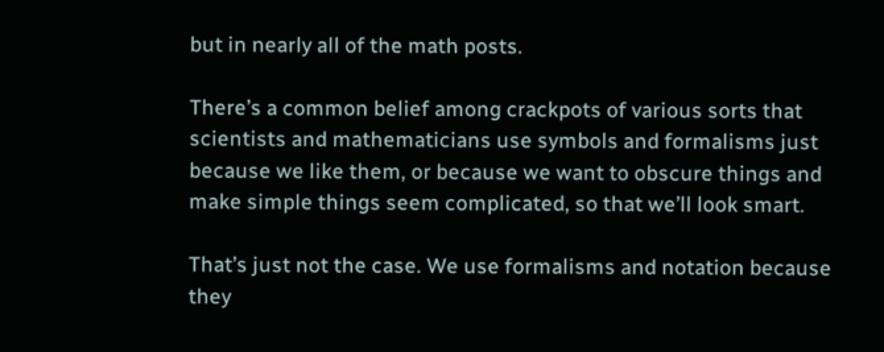but in nearly all of the math posts.

There’s a common belief among crackpots of various sorts that scientists and mathematicians use symbols and formalisms just because we like them, or because we want to obscure things and make simple things seem complicated, so that we’ll look smart.

That’s just not the case. We use formalisms and notation because they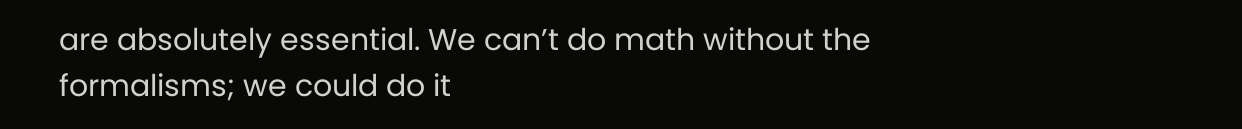are absolutely essential. We can’t do math without the formalisms; we could do it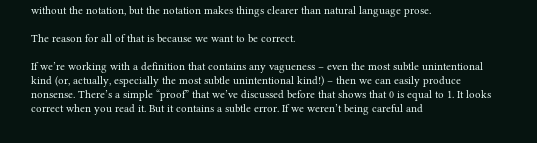without the notation, but the notation makes things clearer than natural language prose.

The reason for all of that is because we want to be correct.

If we’re working with a definition that contains any vagueness – even the most subtle unintentional kind (or, actually, especially the most subtle unintentional kind!) – then we can easily produce nonsense. There’s a simple “proof” that we’ve discussed before that shows that 0 is equal to 1. It looks correct when you read it. But it contains a subtle error. If we weren’t being careful and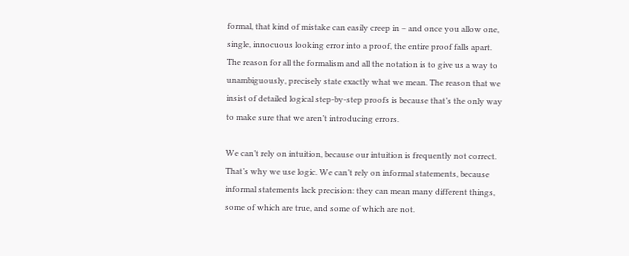formal, that kind of mistake can easily creep in – and once you allow one, single, innocuous looking error into a proof, the entire proof falls apart. The reason for all the formalism and all the notation is to give us a way to unambiguously, precisely state exactly what we mean. The reason that we insist of detailed logical step-by-step proofs is because that’s the only way to make sure that we aren’t introducing errors.

We can’t rely on intuition, because our intuition is frequently not correct. That’s why we use logic. We can’t rely on informal statements, because informal statements lack precision: they can mean many different things, some of which are true, and some of which are not.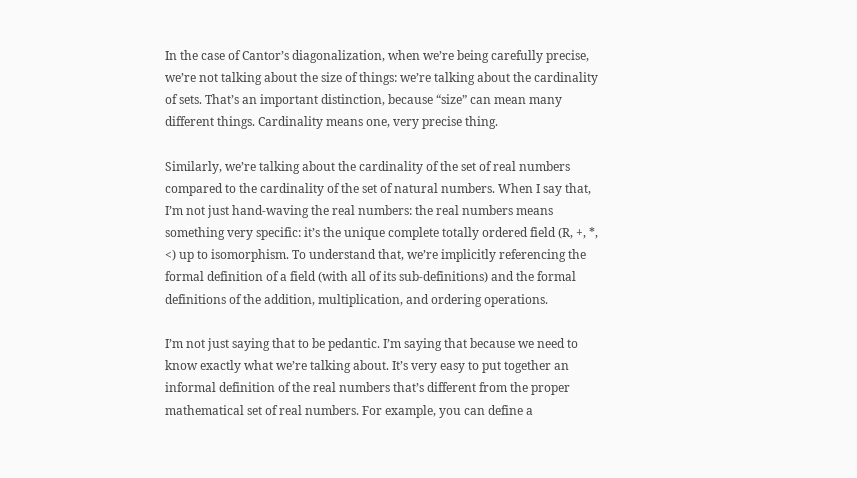In the case of Cantor’s diagonalization, when we’re being carefully precise, we’re not talking about the size of things: we’re talking about the cardinality of sets. That’s an important distinction, because “size” can mean many different things. Cardinality means one, very precise thing.

Similarly, we’re talking about the cardinality of the set of real numbers compared to the cardinality of the set of natural numbers. When I say that, I’m not just hand-waving the real numbers: the real numbers means something very specific: it’s the unique complete totally ordered field (R, +, *, <) up to isomorphism. To understand that, we’re implicitly referencing the formal definition of a field (with all of its sub-definitions) and the formal definitions of the addition, multiplication, and ordering operations.

I’m not just saying that to be pedantic. I’m saying that because we need to know exactly what we’re talking about. It’s very easy to put together an informal definition of the real numbers that’s different from the proper mathematical set of real numbers. For example, you can define a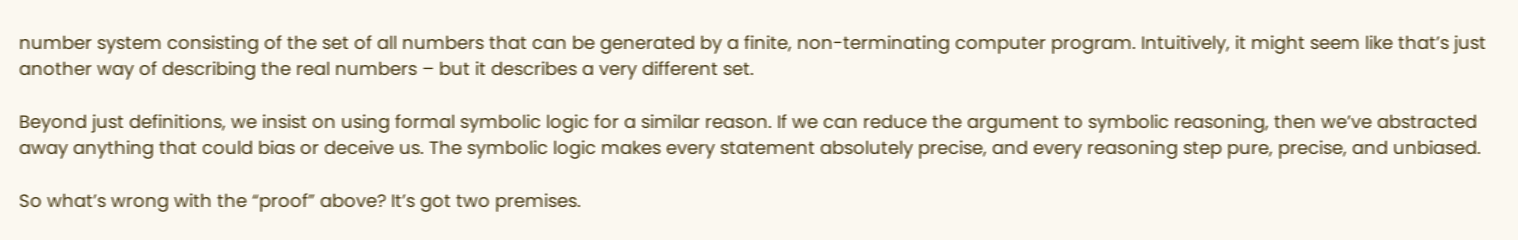number system consisting of the set of all numbers that can be generated by a finite, non-terminating computer program. Intuitively, it might seem like that’s just another way of describing the real numbers – but it describes a very different set.

Beyond just definitions, we insist on using formal symbolic logic for a similar reason. If we can reduce the argument to symbolic reasoning, then we’ve abstracted away anything that could bias or deceive us. The symbolic logic makes every statement absolutely precise, and every reasoning step pure, precise, and unbiased.

So what’s wrong with the “proof” above? It’s got two premises.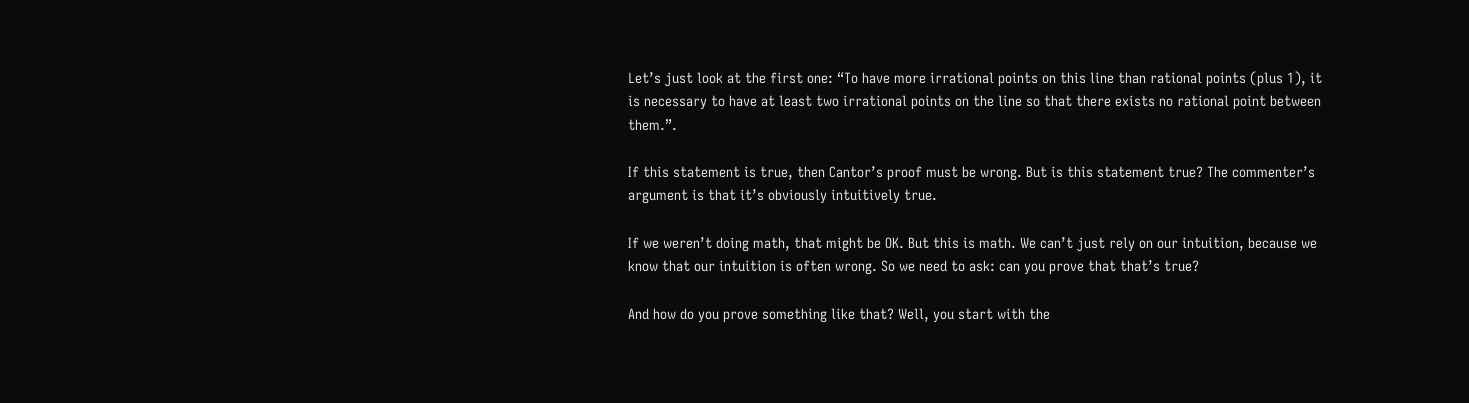Let’s just look at the first one: “To have more irrational points on this line than rational points (plus 1), it is necessary to have at least two irrational points on the line so that there exists no rational point between them.”.

If this statement is true, then Cantor’s proof must be wrong. But is this statement true? The commenter’s argument is that it’s obviously intuitively true.

If we weren’t doing math, that might be OK. But this is math. We can’t just rely on our intuition, because we know that our intuition is often wrong. So we need to ask: can you prove that that’s true?

And how do you prove something like that? Well, you start with the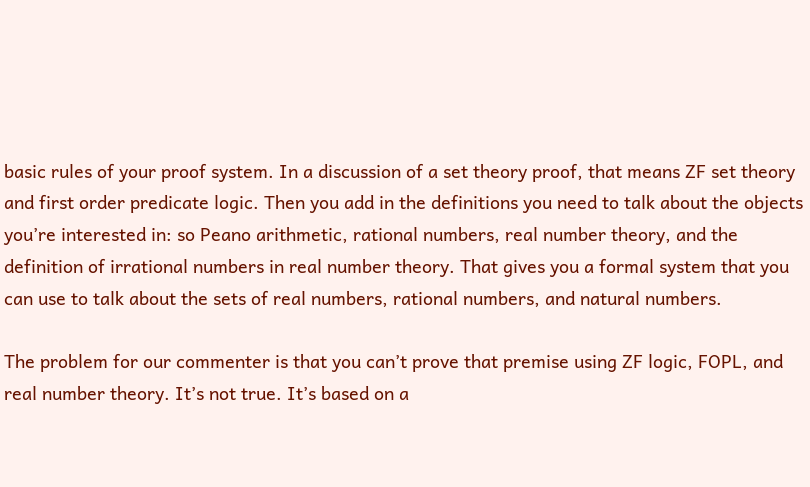basic rules of your proof system. In a discussion of a set theory proof, that means ZF set theory and first order predicate logic. Then you add in the definitions you need to talk about the objects you’re interested in: so Peano arithmetic, rational numbers, real number theory, and the definition of irrational numbers in real number theory. That gives you a formal system that you can use to talk about the sets of real numbers, rational numbers, and natural numbers.

The problem for our commenter is that you can’t prove that premise using ZF logic, FOPL, and real number theory. It’s not true. It’s based on a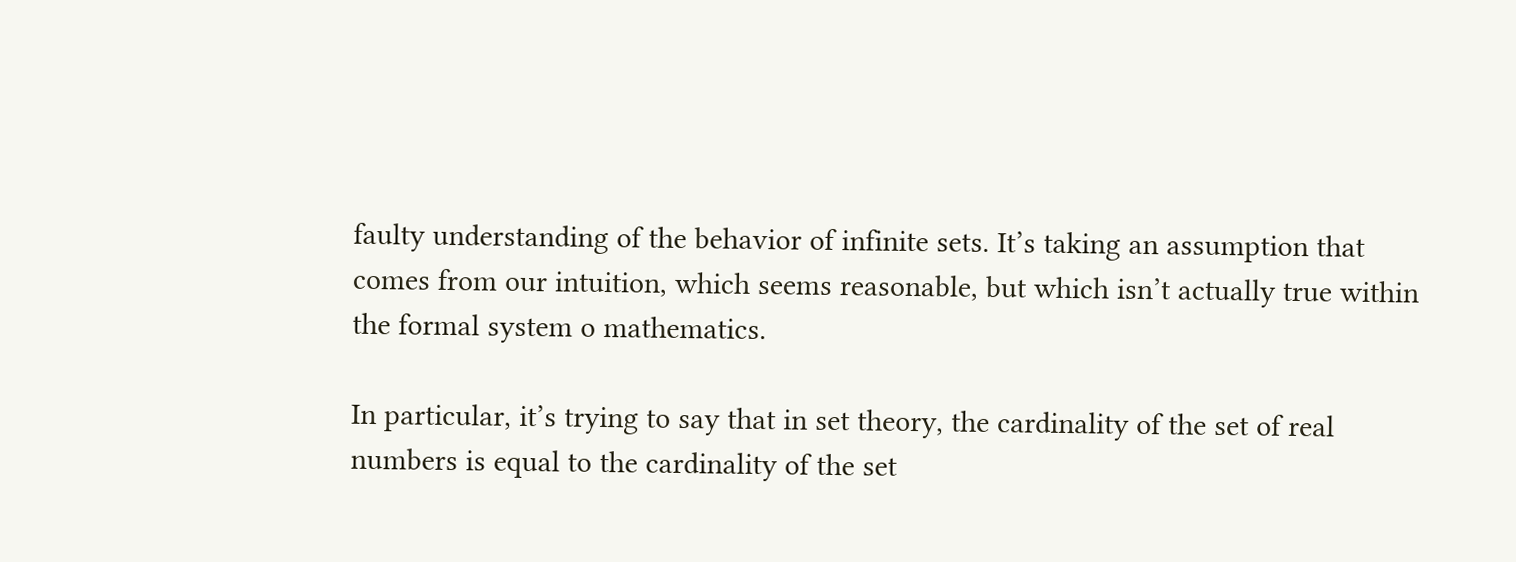faulty understanding of the behavior of infinite sets. It’s taking an assumption that comes from our intuition, which seems reasonable, but which isn’t actually true within the formal system o mathematics.

In particular, it’s trying to say that in set theory, the cardinality of the set of real numbers is equal to the cardinality of the set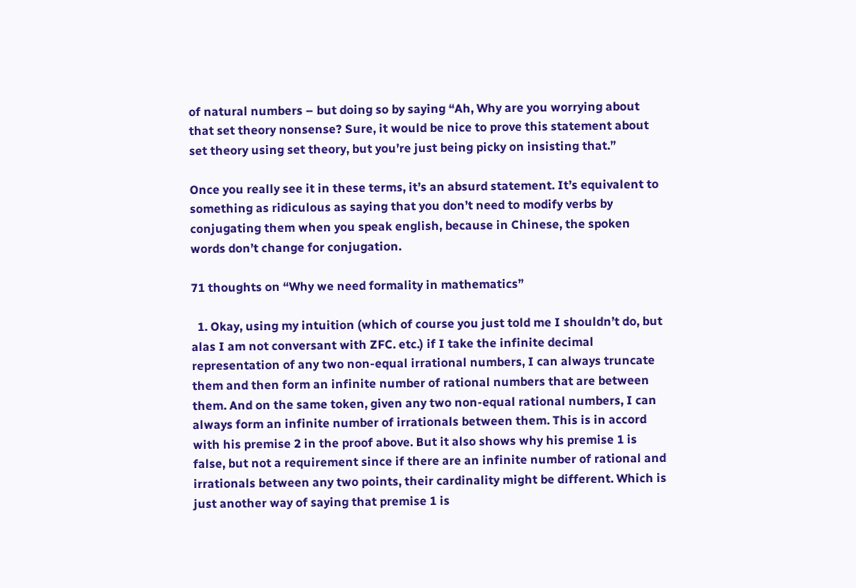of natural numbers – but doing so by saying “Ah, Why are you worrying about that set theory nonsense? Sure, it would be nice to prove this statement about set theory using set theory, but you’re just being picky on insisting that.”

Once you really see it in these terms, it’s an absurd statement. It’s equivalent to something as ridiculous as saying that you don’t need to modify verbs by conjugating them when you speak english, because in Chinese, the spoken words don’t change for conjugation.

71 thoughts on “Why we need formality in mathematics”

  1. Okay, using my intuition (which of course you just told me I shouldn’t do, but alas I am not conversant with ZFC. etc.) if I take the infinite decimal representation of any two non-equal irrational numbers, I can always truncate them and then form an infinite number of rational numbers that are between them. And on the same token, given any two non-equal rational numbers, I can always form an infinite number of irrationals between them. This is in accord with his premise 2 in the proof above. But it also shows why his premise 1 is false, but not a requirement since if there are an infinite number of rational and irrationals between any two points, their cardinality might be different. Which is just another way of saying that premise 1 is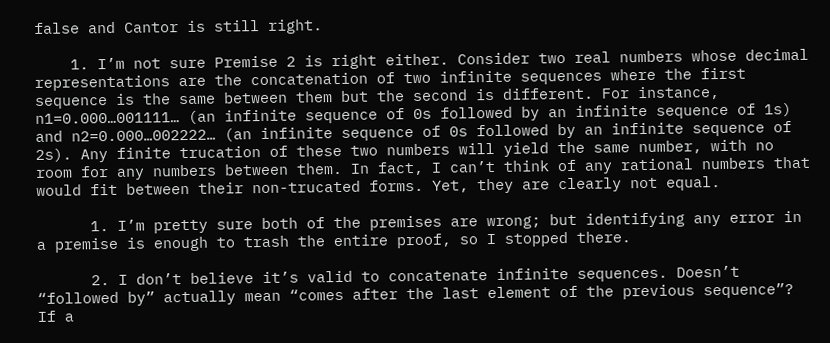false and Cantor is still right.

    1. I’m not sure Premise 2 is right either. Consider two real numbers whose decimal representations are the concatenation of two infinite sequences where the first sequence is the same between them but the second is different. For instance, n1=0.000…001111… (an infinite sequence of 0s followed by an infinite sequence of 1s) and n2=0.000…002222… (an infinite sequence of 0s followed by an infinite sequence of 2s). Any finite trucation of these two numbers will yield the same number, with no room for any numbers between them. In fact, I can’t think of any rational numbers that would fit between their non-trucated forms. Yet, they are clearly not equal.

      1. I’m pretty sure both of the premises are wrong; but identifying any error in a premise is enough to trash the entire proof, so I stopped there.

      2. I don’t believe it’s valid to concatenate infinite sequences. Doesn’t “followed by” actually mean “comes after the last element of the previous sequence”? If a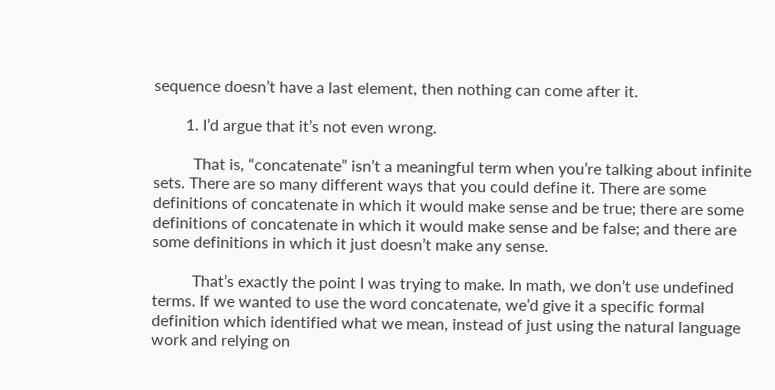sequence doesn’t have a last element, then nothing can come after it.

        1. I’d argue that it’s not even wrong.

          That is, “concatenate” isn’t a meaningful term when you’re talking about infinite sets. There are so many different ways that you could define it. There are some definitions of concatenate in which it would make sense and be true; there are some definitions of concatenate in which it would make sense and be false; and there are some definitions in which it just doesn’t make any sense.

          That’s exactly the point I was trying to make. In math, we don’t use undefined terms. If we wanted to use the word concatenate, we’d give it a specific formal definition which identified what we mean, instead of just using the natural language work and relying on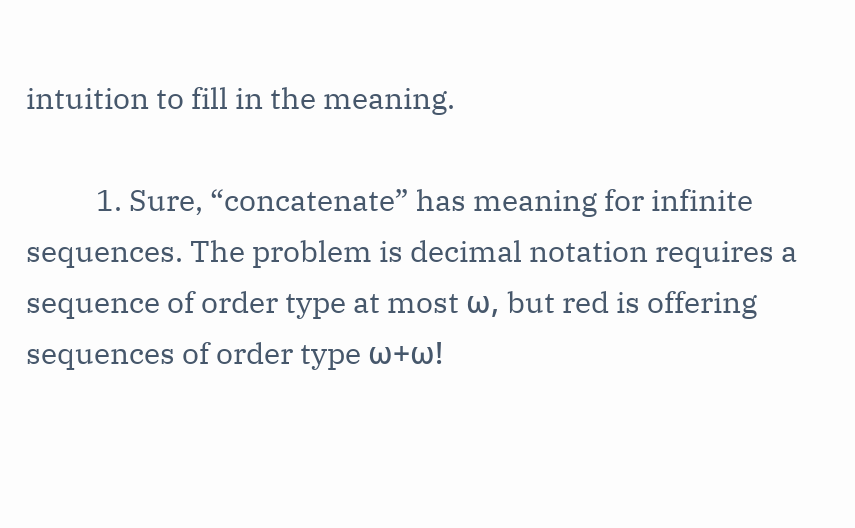intuition to fill in the meaning.

          1. Sure, “concatenate” has meaning for infinite sequences. The problem is decimal notation requires a sequence of order type at most ω, but red is offering sequences of order type ω+ω!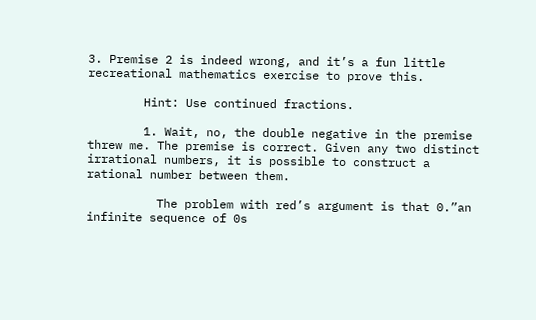3. Premise 2 is indeed wrong, and it’s a fun little recreational mathematics exercise to prove this.

        Hint: Use continued fractions.

        1. Wait, no, the double negative in the premise threw me. The premise is correct. Given any two distinct irrational numbers, it is possible to construct a rational number between them.

          The problem with red’s argument is that 0.”an infinite sequence of 0s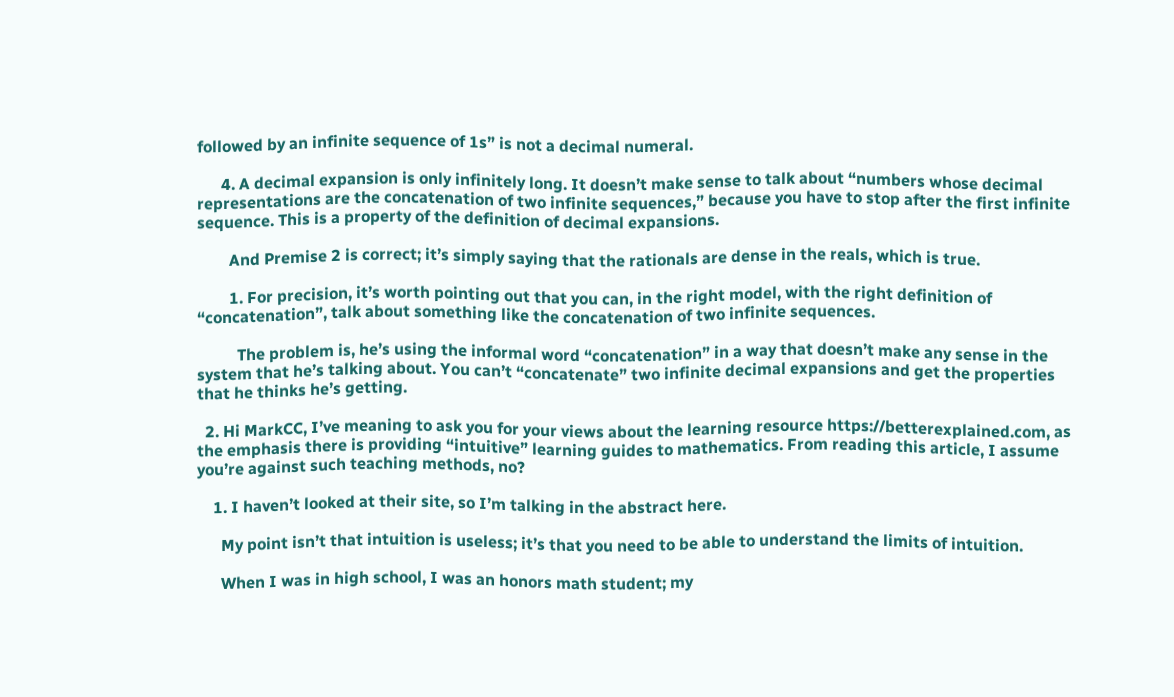followed by an infinite sequence of 1s” is not a decimal numeral.

      4. A decimal expansion is only infinitely long. It doesn’t make sense to talk about “numbers whose decimal representations are the concatenation of two infinite sequences,” because you have to stop after the first infinite sequence. This is a property of the definition of decimal expansions.

        And Premise 2 is correct; it’s simply saying that the rationals are dense in the reals, which is true.

        1. For precision, it’s worth pointing out that you can, in the right model, with the right definition of “concatenation”, talk about something like the concatenation of two infinite sequences.

          The problem is, he’s using the informal word “concatenation” in a way that doesn’t make any sense in the system that he’s talking about. You can’t “concatenate” two infinite decimal expansions and get the properties that he thinks he’s getting.

  2. Hi MarkCC, I’ve meaning to ask you for your views about the learning resource https://betterexplained.com, as the emphasis there is providing “intuitive” learning guides to mathematics. From reading this article, I assume you’re against such teaching methods, no?

    1. I haven’t looked at their site, so I’m talking in the abstract here.

      My point isn’t that intuition is useless; it’s that you need to be able to understand the limits of intuition.

      When I was in high school, I was an honors math student; my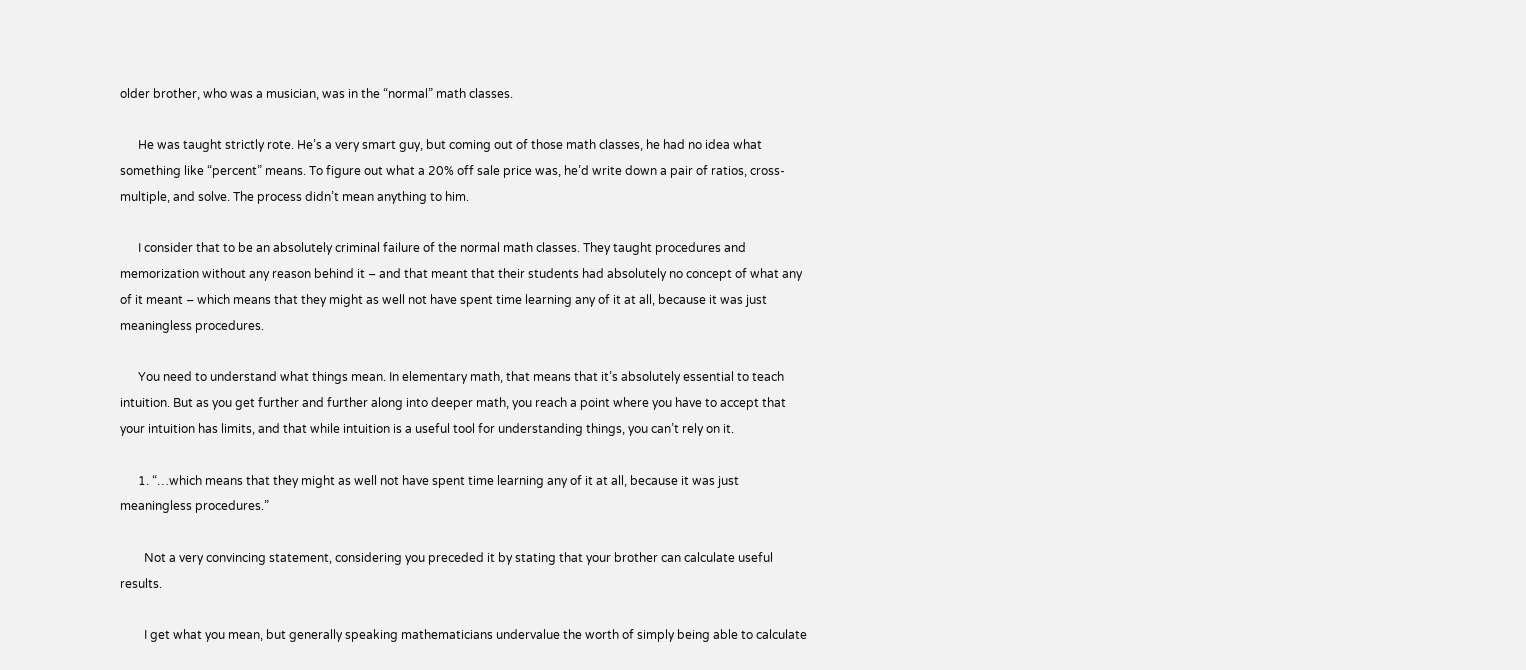older brother, who was a musician, was in the “normal” math classes.

      He was taught strictly rote. He’s a very smart guy, but coming out of those math classes, he had no idea what something like “percent” means. To figure out what a 20% off sale price was, he’d write down a pair of ratios, cross-multiple, and solve. The process didn’t mean anything to him.

      I consider that to be an absolutely criminal failure of the normal math classes. They taught procedures and memorization without any reason behind it – and that meant that their students had absolutely no concept of what any of it meant – which means that they might as well not have spent time learning any of it at all, because it was just meaningless procedures.

      You need to understand what things mean. In elementary math, that means that it’s absolutely essential to teach intuition. But as you get further and further along into deeper math, you reach a point where you have to accept that your intuition has limits, and that while intuition is a useful tool for understanding things, you can’t rely on it.

      1. “…which means that they might as well not have spent time learning any of it at all, because it was just meaningless procedures.”

        Not a very convincing statement, considering you preceded it by stating that your brother can calculate useful results.

        I get what you mean, but generally speaking mathematicians undervalue the worth of simply being able to calculate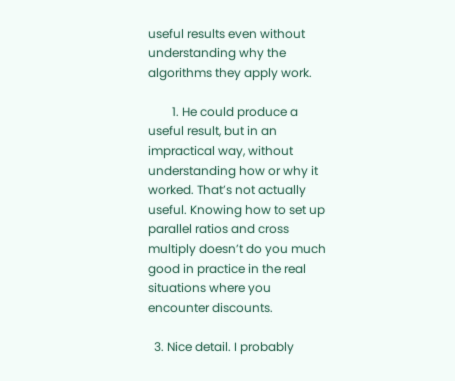useful results even without understanding why the algorithms they apply work.

        1. He could produce a useful result, but in an impractical way, without understanding how or why it worked. That’s not actually useful. Knowing how to set up parallel ratios and cross multiply doesn’t do you much good in practice in the real situations where you encounter discounts.

  3. Nice detail. I probably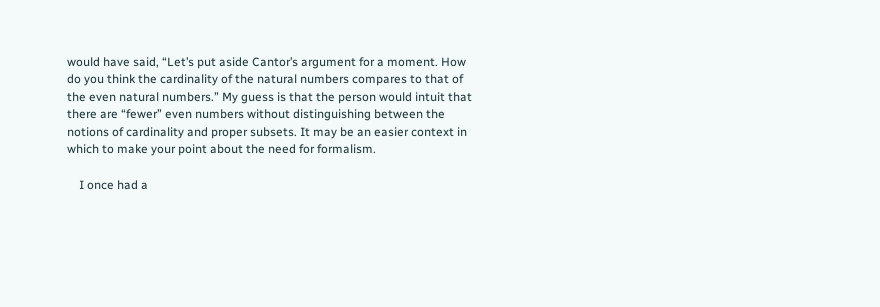would have said, “Let’s put aside Cantor’s argument for a moment. How do you think the cardinality of the natural numbers compares to that of the even natural numbers.” My guess is that the person would intuit that there are “fewer” even numbers without distinguishing between the notions of cardinality and proper subsets. It may be an easier context in which to make your point about the need for formalism.

    I once had a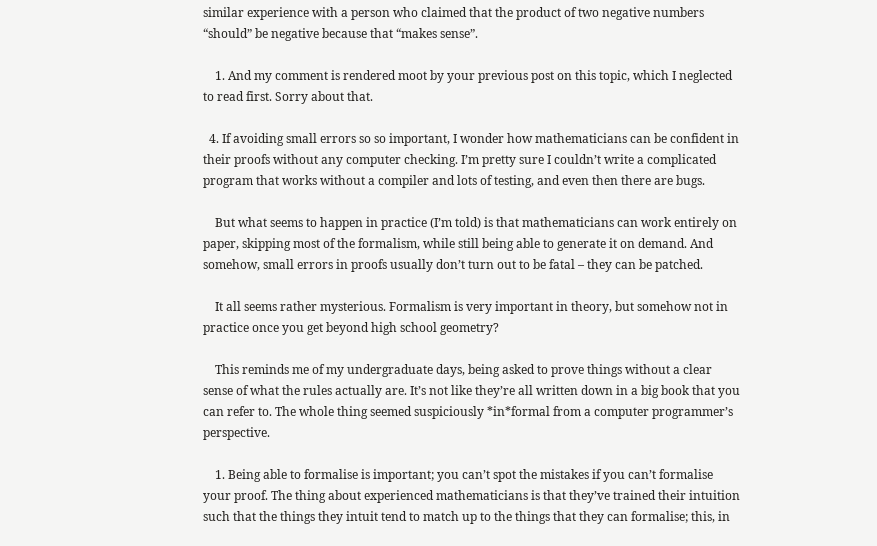similar experience with a person who claimed that the product of two negative numbers “should” be negative because that “makes sense”.

    1. And my comment is rendered moot by your previous post on this topic, which I neglected to read first. Sorry about that.

  4. If avoiding small errors so so important, I wonder how mathematicians can be confident in their proofs without any computer checking. I’m pretty sure I couldn’t write a complicated program that works without a compiler and lots of testing, and even then there are bugs.

    But what seems to happen in practice (I’m told) is that mathematicians can work entirely on paper, skipping most of the formalism, while still being able to generate it on demand. And somehow, small errors in proofs usually don’t turn out to be fatal – they can be patched.

    It all seems rather mysterious. Formalism is very important in theory, but somehow not in practice once you get beyond high school geometry?

    This reminds me of my undergraduate days, being asked to prove things without a clear sense of what the rules actually are. It’s not like they’re all written down in a big book that you can refer to. The whole thing seemed suspiciously *in*formal from a computer programmer’s perspective.

    1. Being able to formalise is important; you can’t spot the mistakes if you can’t formalise your proof. The thing about experienced mathematicians is that they’ve trained their intuition such that the things they intuit tend to match up to the things that they can formalise; this, in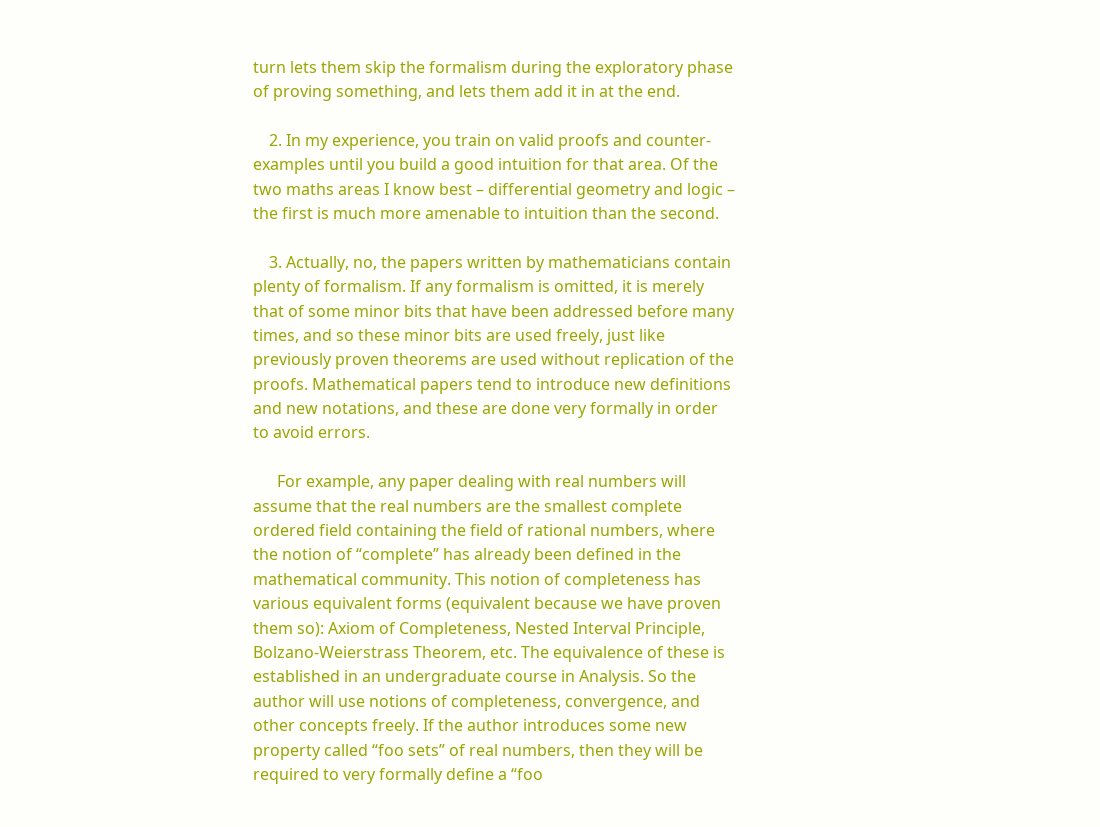turn lets them skip the formalism during the exploratory phase of proving something, and lets them add it in at the end.

    2. In my experience, you train on valid proofs and counter-examples until you build a good intuition for that area. Of the two maths areas I know best – differential geometry and logic – the first is much more amenable to intuition than the second.

    3. Actually, no, the papers written by mathematicians contain plenty of formalism. If any formalism is omitted, it is merely that of some minor bits that have been addressed before many times, and so these minor bits are used freely, just like previously proven theorems are used without replication of the proofs. Mathematical papers tend to introduce new definitions and new notations, and these are done very formally in order to avoid errors.

      For example, any paper dealing with real numbers will assume that the real numbers are the smallest complete ordered field containing the field of rational numbers, where the notion of “complete” has already been defined in the mathematical community. This notion of completeness has various equivalent forms (equivalent because we have proven them so): Axiom of Completeness, Nested Interval Principle, Bolzano-Weierstrass Theorem, etc. The equivalence of these is established in an undergraduate course in Analysis. So the author will use notions of completeness, convergence, and other concepts freely. If the author introduces some new property called “foo sets” of real numbers, then they will be required to very formally define a “foo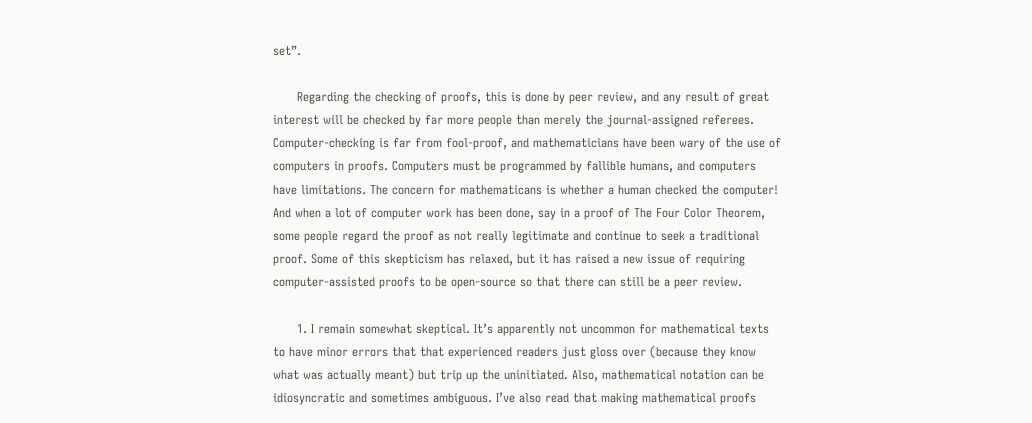set”.

      Regarding the checking of proofs, this is done by peer review, and any result of great interest will be checked by far more people than merely the journal-assigned referees. Computer-checking is far from fool-proof, and mathematicians have been wary of the use of computers in proofs. Computers must be programmed by fallible humans, and computers have limitations. The concern for mathematicans is whether a human checked the computer! And when a lot of computer work has been done, say in a proof of The Four Color Theorem, some people regard the proof as not really legitimate and continue to seek a traditional proof. Some of this skepticism has relaxed, but it has raised a new issue of requiring computer-assisted proofs to be open-source so that there can still be a peer review.

      1. I remain somewhat skeptical. It’s apparently not uncommon for mathematical texts to have minor errors that that experienced readers just gloss over (because they know what was actually meant) but trip up the uninitiated. Also, mathematical notation can be idiosyncratic and sometimes ambiguous. I’ve also read that making mathematical proofs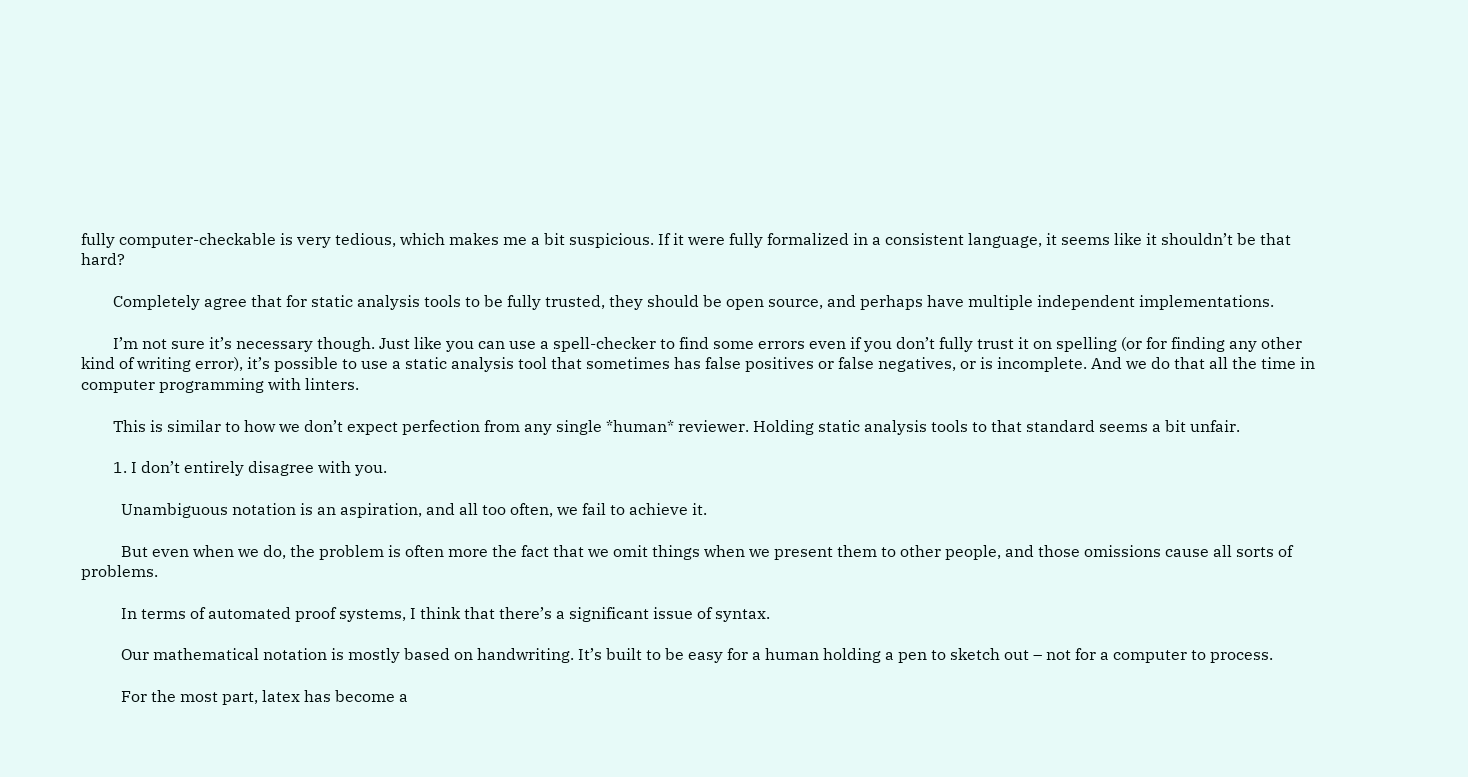fully computer-checkable is very tedious, which makes me a bit suspicious. If it were fully formalized in a consistent language, it seems like it shouldn’t be that hard?

        Completely agree that for static analysis tools to be fully trusted, they should be open source, and perhaps have multiple independent implementations.

        I’m not sure it’s necessary though. Just like you can use a spell-checker to find some errors even if you don’t fully trust it on spelling (or for finding any other kind of writing error), it’s possible to use a static analysis tool that sometimes has false positives or false negatives, or is incomplete. And we do that all the time in computer programming with linters.

        This is similar to how we don’t expect perfection from any single *human* reviewer. Holding static analysis tools to that standard seems a bit unfair.

        1. I don’t entirely disagree with you.

          Unambiguous notation is an aspiration, and all too often, we fail to achieve it.

          But even when we do, the problem is often more the fact that we omit things when we present them to other people, and those omissions cause all sorts of problems.

          In terms of automated proof systems, I think that there’s a significant issue of syntax.

          Our mathematical notation is mostly based on handwriting. It’s built to be easy for a human holding a pen to sketch out – not for a computer to process.

          For the most part, latex has become a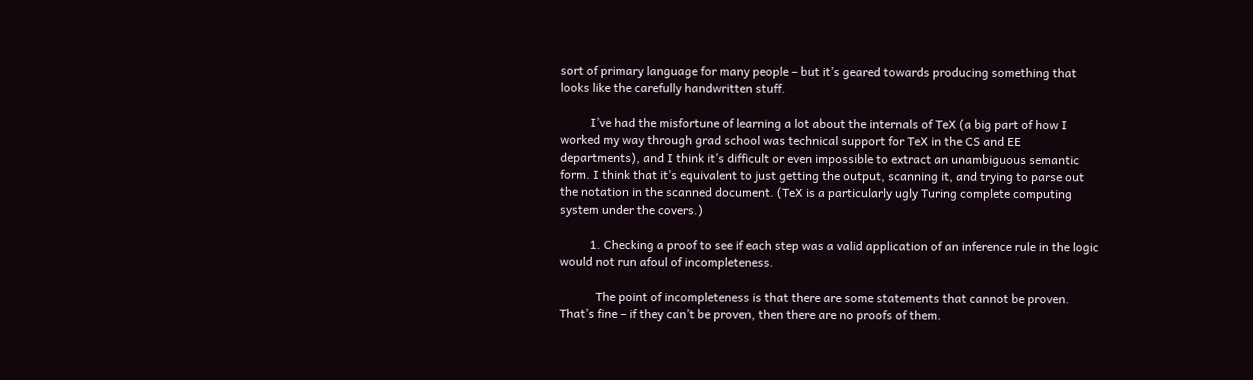sort of primary language for many people – but it’s geared towards producing something that looks like the carefully handwritten stuff.

          I’ve had the misfortune of learning a lot about the internals of TeX (a big part of how I worked my way through grad school was technical support for TeX in the CS and EE departments), and I think it’s difficult or even impossible to extract an unambiguous semantic form. I think that it’s equivalent to just getting the output, scanning it, and trying to parse out the notation in the scanned document. (TeX is a particularly ugly Turing complete computing system under the covers.)

          1. Checking a proof to see if each step was a valid application of an inference rule in the logic would not run afoul of incompleteness.

            The point of incompleteness is that there are some statements that cannot be proven. That’s fine – if they can’t be proven, then there are no proofs of them.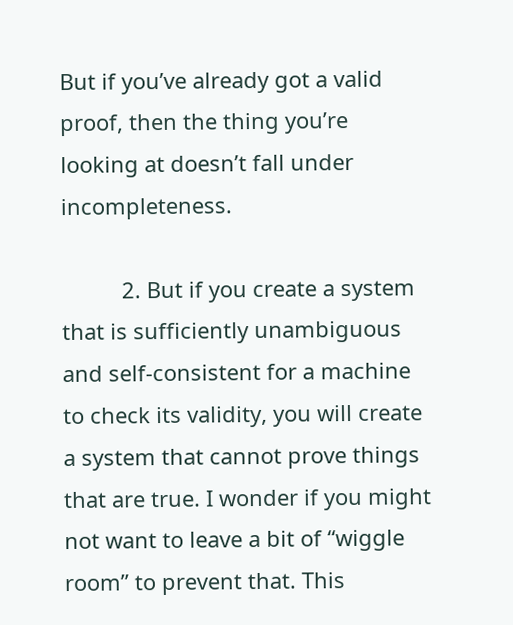But if you’ve already got a valid proof, then the thing you’re looking at doesn’t fall under incompleteness.

          2. But if you create a system that is sufficiently unambiguous and self-consistent for a machine to check its validity, you will create a system that cannot prove things that are true. I wonder if you might not want to leave a bit of “wiggle room” to prevent that. This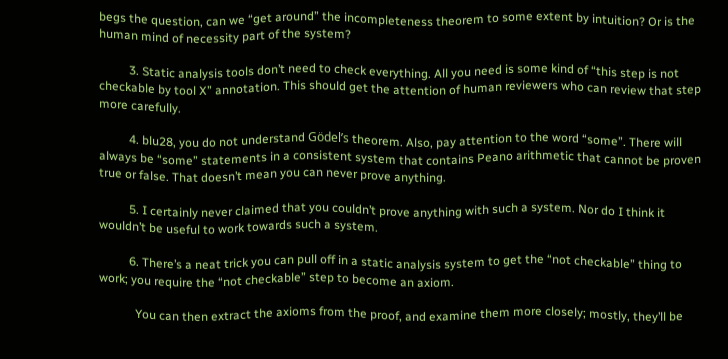begs the question, can we “get around” the incompleteness theorem to some extent by intuition? Or is the human mind of necessity part of the system?

          3. Static analysis tools don’t need to check everything. All you need is some kind of “this step is not checkable by tool X” annotation. This should get the attention of human reviewers who can review that step more carefully.

          4. blu28, you do not understand Gödel’s theorem. Also, pay attention to the word “some”. There will always be “some” statements in a consistent system that contains Peano arithmetic that cannot be proven true or false. That doesn’t mean you can never prove anything.

          5. I certainly never claimed that you couldn’t prove anything with such a system. Nor do I think it wouldn’t be useful to work towards such a system.

          6. There’s a neat trick you can pull off in a static analysis system to get the “not checkable” thing to work; you require the “not checkable” step to become an axiom.

            You can then extract the axioms from the proof, and examine them more closely; mostly, they’ll be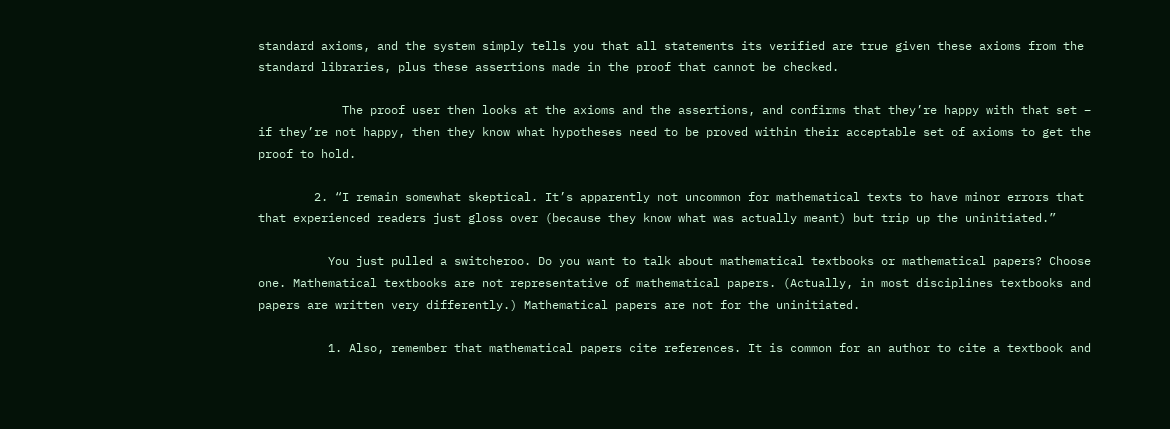standard axioms, and the system simply tells you that all statements its verified are true given these axioms from the standard libraries, plus these assertions made in the proof that cannot be checked.

            The proof user then looks at the axioms and the assertions, and confirms that they’re happy with that set – if they’re not happy, then they know what hypotheses need to be proved within their acceptable set of axioms to get the proof to hold.

        2. “I remain somewhat skeptical. It’s apparently not uncommon for mathematical texts to have minor errors that that experienced readers just gloss over (because they know what was actually meant) but trip up the uninitiated.”

          You just pulled a switcheroo. Do you want to talk about mathematical textbooks or mathematical papers? Choose one. Mathematical textbooks are not representative of mathematical papers. (Actually, in most disciplines textbooks and papers are written very differently.) Mathematical papers are not for the uninitiated.

          1. Also, remember that mathematical papers cite references. It is common for an author to cite a textbook and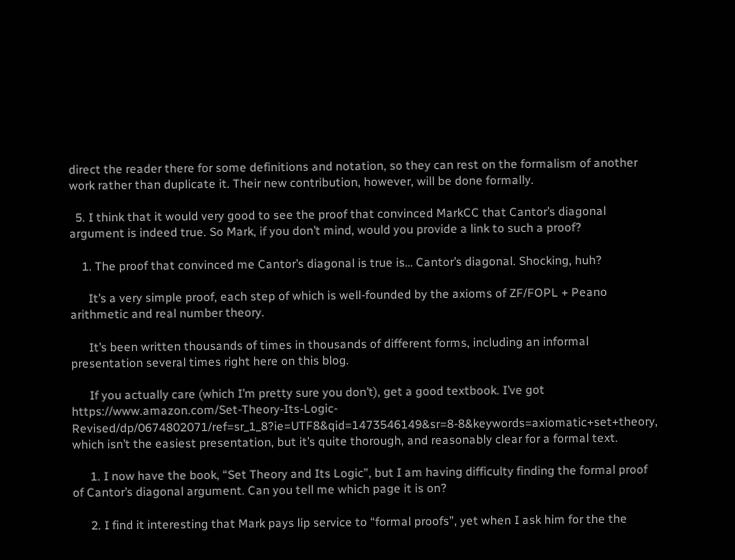direct the reader there for some definitions and notation, so they can rest on the formalism of another work rather than duplicate it. Their new contribution, however, will be done formally.

  5. I think that it would very good to see the proof that convinced MarkCC that Cantor’s diagonal argument is indeed true. So Mark, if you don’t mind, would you provide a link to such a proof?

    1. The proof that convinced me Cantor’s diagonal is true is… Cantor’s diagonal. Shocking, huh?

      It’s a very simple proof, each step of which is well-founded by the axioms of ZF/FOPL + Peano arithmetic and real number theory.

      It’s been written thousands of times in thousands of different forms, including an informal presentation several times right here on this blog.

      If you actually care (which I’m pretty sure you don’t), get a good textbook. I’ve got https://www.amazon.com/Set-Theory-Its-Logic-Revised/dp/0674802071/ref=sr_1_8?ie=UTF8&qid=1473546149&sr=8-8&keywords=axiomatic+set+theory, which isn’t the easiest presentation, but it’s quite thorough, and reasonably clear for a formal text.

      1. I now have the book, “Set Theory and Its Logic”, but I am having difficulty finding the formal proof of Cantor’s diagonal argument. Can you tell me which page it is on?

      2. I find it interesting that Mark pays lip service to “formal proofs”, yet when I ask him for the the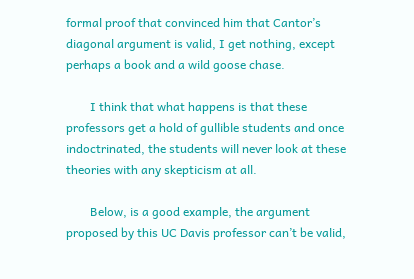formal proof that convinced him that Cantor’s diagonal argument is valid, I get nothing, except perhaps a book and a wild goose chase.

        I think that what happens is that these professors get a hold of gullible students and once indoctrinated, the students will never look at these theories with any skepticism at all.

        Below, is a good example, the argument proposed by this UC Davis professor can’t be valid,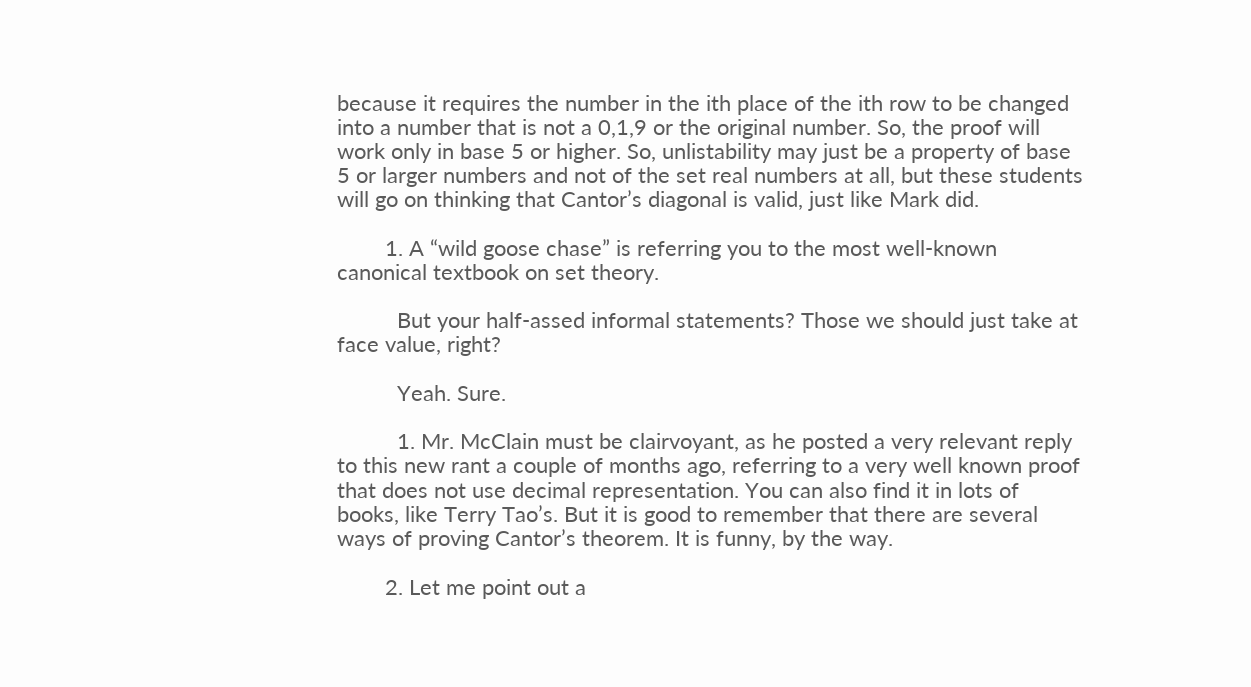because it requires the number in the ith place of the ith row to be changed into a number that is not a 0,1,9 or the original number. So, the proof will work only in base 5 or higher. So, unlistability may just be a property of base 5 or larger numbers and not of the set real numbers at all, but these students will go on thinking that Cantor’s diagonal is valid, just like Mark did.

        1. A “wild goose chase” is referring you to the most well-known canonical textbook on set theory.

          But your half-assed informal statements? Those we should just take at face value, right?

          Yeah. Sure.

          1. Mr. McClain must be clairvoyant, as he posted a very relevant reply to this new rant a couple of months ago, referring to a very well known proof that does not use decimal representation. You can also find it in lots of books, like Terry Tao’s. But it is good to remember that there are several ways of proving Cantor’s theorem. It is funny, by the way.

        2. Let me point out a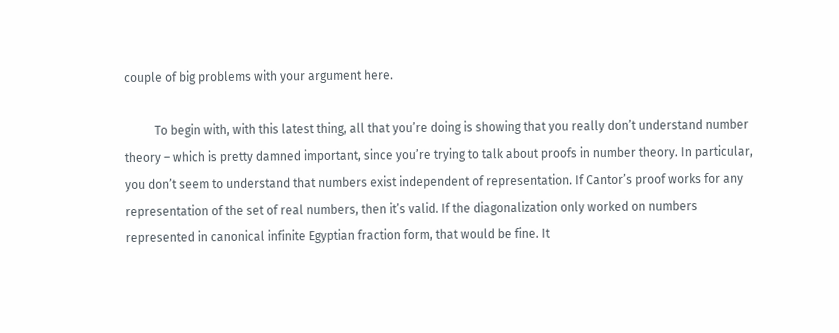couple of big problems with your argument here.

          To begin with, with this latest thing, all that you’re doing is showing that you really don’t understand number theory – which is pretty damned important, since you’re trying to talk about proofs in number theory. In particular, you don’t seem to understand that numbers exist independent of representation. If Cantor’s proof works for any representation of the set of real numbers, then it’s valid. If the diagonalization only worked on numbers represented in canonical infinite Egyptian fraction form, that would be fine. It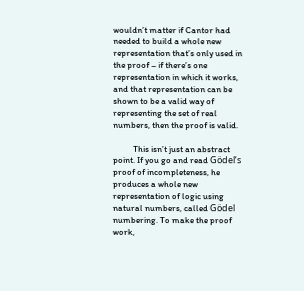wouldn’t matter if Cantor had needed to build a whole new representation that’s only used in the proof – if there’s one representation in which it works, and that representation can be shown to be a valid way of representing the set of real numbers, then the proof is valid.

          This isn’t just an abstract point. If you go and read Gödel’s proof of incompleteness, he produces a whole new representation of logic using natural numbers, called Gödel numbering. To make the proof work,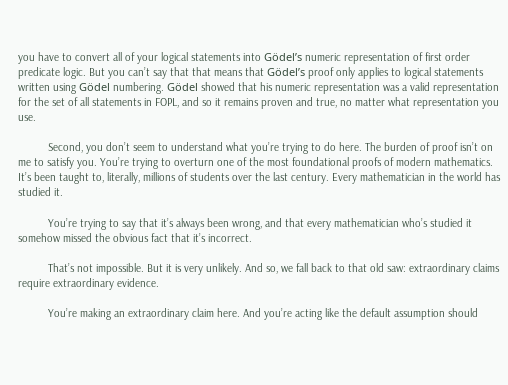you have to convert all of your logical statements into Gödel’s numeric representation of first order predicate logic. But you can’t say that that means that Gödel’s proof only applies to logical statements written using Gödel numbering. Gödel showed that his numeric representation was a valid representation for the set of all statements in FOPL, and so it remains proven and true, no matter what representation you use.

          Second, you don’t seem to understand what you’re trying to do here. The burden of proof isn’t on me to satisfy you. You’re trying to overturn one of the most foundational proofs of modern mathematics. It’s been taught to, literally, millions of students over the last century. Every mathematician in the world has studied it.

          You’re trying to say that it’s always been wrong, and that every mathematician who’s studied it somehow missed the obvious fact that it’s incorrect.

          That’s not impossible. But it is very unlikely. And so, we fall back to that old saw: extraordinary claims require extraordinary evidence.

          You’re making an extraordinary claim here. And you’re acting like the default assumption should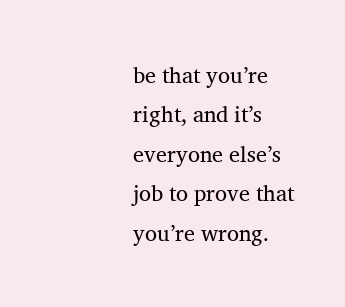be that you’re right, and it’s everyone else’s job to prove that you’re wrong.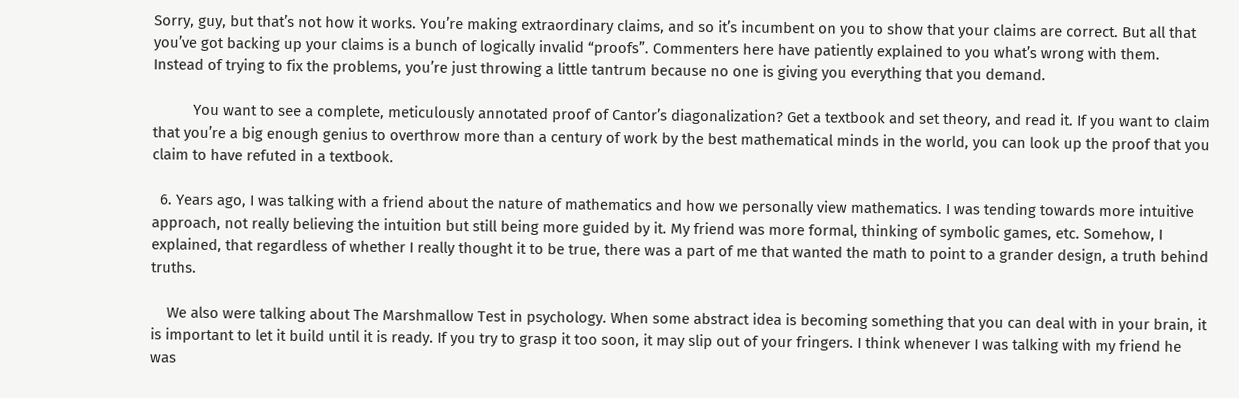Sorry, guy, but that’s not how it works. You’re making extraordinary claims, and so it’s incumbent on you to show that your claims are correct. But all that you’ve got backing up your claims is a bunch of logically invalid “proofs”. Commenters here have patiently explained to you what’s wrong with them. Instead of trying to fix the problems, you’re just throwing a little tantrum because no one is giving you everything that you demand.

          You want to see a complete, meticulously annotated proof of Cantor’s diagonalization? Get a textbook and set theory, and read it. If you want to claim that you’re a big enough genius to overthrow more than a century of work by the best mathematical minds in the world, you can look up the proof that you claim to have refuted in a textbook.

  6. Years ago, I was talking with a friend about the nature of mathematics and how we personally view mathematics. I was tending towards more intuitive approach, not really believing the intuition but still being more guided by it. My friend was more formal, thinking of symbolic games, etc. Somehow, I explained, that regardless of whether I really thought it to be true, there was a part of me that wanted the math to point to a grander design, a truth behind truths.

    We also were talking about The Marshmallow Test in psychology. When some abstract idea is becoming something that you can deal with in your brain, it is important to let it build until it is ready. If you try to grasp it too soon, it may slip out of your fringers. I think whenever I was talking with my friend he was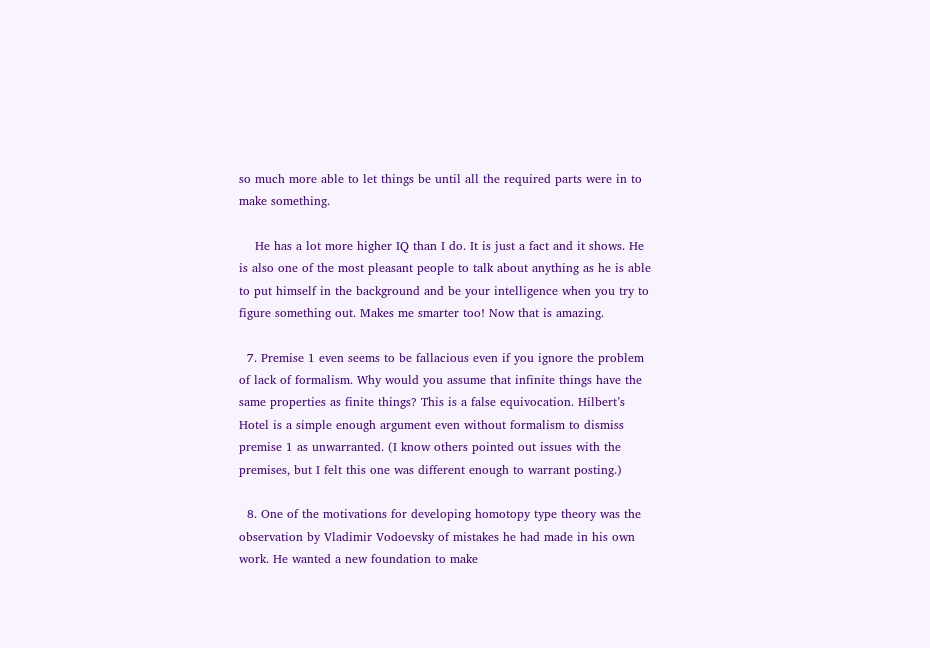so much more able to let things be until all the required parts were in to make something.

    He has a lot more higher IQ than I do. It is just a fact and it shows. He is also one of the most pleasant people to talk about anything as he is able to put himself in the background and be your intelligence when you try to figure something out. Makes me smarter too! Now that is amazing.

  7. Premise 1 even seems to be fallacious even if you ignore the problem of lack of formalism. Why would you assume that infinite things have the same properties as finite things? This is a false equivocation. Hilbert’s Hotel is a simple enough argument even without formalism to dismiss premise 1 as unwarranted. (I know others pointed out issues with the premises, but I felt this one was different enough to warrant posting.)

  8. One of the motivations for developing homotopy type theory was the observation by Vladimir Vodoevsky of mistakes he had made in his own work. He wanted a new foundation to make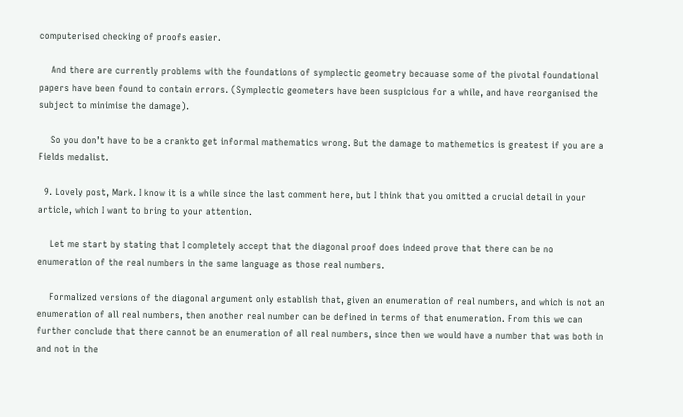computerised checking of proofs easier.

    And there are currently problems with the foundations of symplectic geometry becauase some of the pivotal foundational papers have been found to contain errors. (Symplectic geometers have been suspicious for a while, and have reorganised the subject to minimise the damage).

    So you don’t have to be a crankto get informal mathematics wrong. But the damage to mathemetics is greatest if you are a Fields medalist.

  9. Lovely post, Mark. I know it is a while since the last comment here, but I think that you omitted a crucial detail in your article, which I want to bring to your attention.

    Let me start by stating that I completely accept that the diagonal proof does indeed prove that there can be no enumeration of the real numbers in the same language as those real numbers.

    Formalized versions of the diagonal argument only establish that, given an enumeration of real numbers, and which is not an enumeration of all real numbers, then another real number can be defined in terms of that enumeration. From this we can further conclude that there cannot be an enumeration of all real numbers, since then we would have a number that was both in and not in the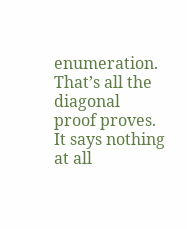enumeration. That’s all the diagonal proof proves. It says nothing at all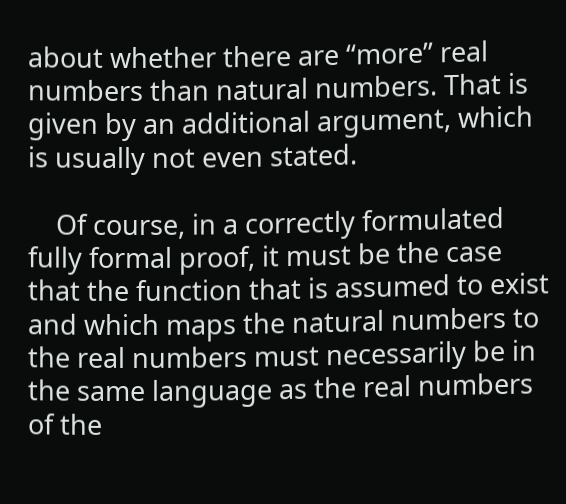about whether there are “more” real numbers than natural numbers. That is given by an additional argument, which is usually not even stated.

    Of course, in a correctly formulated fully formal proof, it must be the case that the function that is assumed to exist and which maps the natural numbers to the real numbers must necessarily be in the same language as the real numbers of the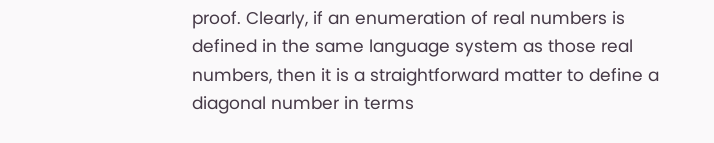proof. Clearly, if an enumeration of real numbers is defined in the same language system as those real numbers, then it is a straightforward matter to define a diagonal number in terms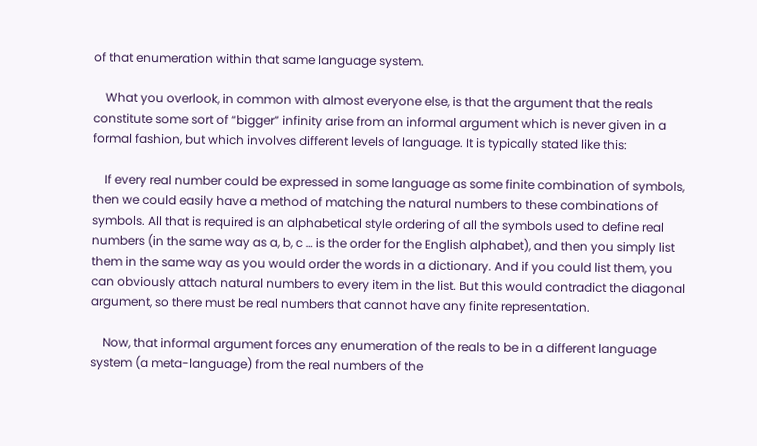of that enumeration within that same language system.

    What you overlook, in common with almost everyone else, is that the argument that the reals constitute some sort of “bigger” infinity arise from an informal argument which is never given in a formal fashion, but which involves different levels of language. It is typically stated like this:

    If every real number could be expressed in some language as some finite combination of symbols, then we could easily have a method of matching the natural numbers to these combinations of symbols. All that is required is an alphabetical style ordering of all the symbols used to define real numbers (in the same way as a, b, c … is the order for the English alphabet), and then you simply list them in the same way as you would order the words in a dictionary. And if you could list them, you can obviously attach natural numbers to every item in the list. But this would contradict the diagonal argument, so there must be real numbers that cannot have any finite representation.

    Now, that informal argument forces any enumeration of the reals to be in a different language system (a meta-language) from the real numbers of the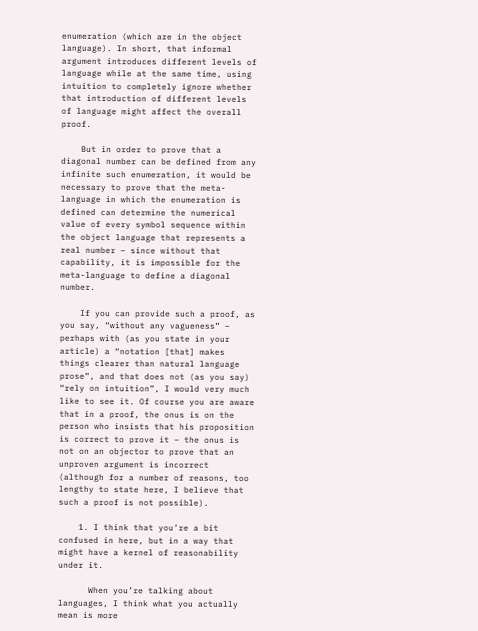enumeration (which are in the object language). In short, that informal argument introduces different levels of language while at the same time, using intuition to completely ignore whether that introduction of different levels of language might affect the overall proof.

    But in order to prove that a diagonal number can be defined from any infinite such enumeration, it would be necessary to prove that the meta-language in which the enumeration is defined can determine the numerical value of every symbol sequence within the object language that represents a real number – since without that capability, it is impossible for the meta-language to define a diagonal number.

    If you can provide such a proof, as you say, “without any vagueness” – perhaps with (as you state in your article) a “notation [that] makes things clearer than natural language prose”, and that does not (as you say) “rely on intuition”, I would very much like to see it. Of course you are aware that in a proof, the onus is on the person who insists that his proposition is correct to prove it – the onus is not on an objector to prove that an unproven argument is incorrect (although for a number of reasons, too lengthy to state here, I believe that such a proof is not possible).

    1. I think that you’re a bit confused in here, but in a way that might have a kernel of reasonability under it.

      When you’re talking about languages, I think what you actually mean is more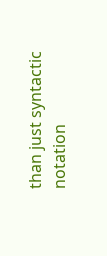than just syntactic notation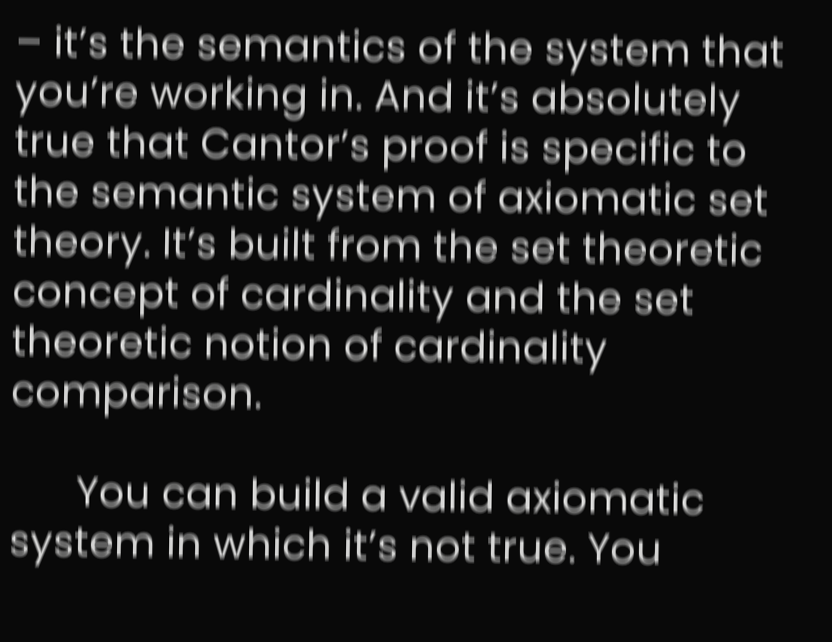– it’s the semantics of the system that you’re working in. And it’s absolutely true that Cantor’s proof is specific to the semantic system of axiomatic set theory. It’s built from the set theoretic concept of cardinality and the set theoretic notion of cardinality comparison.

      You can build a valid axiomatic system in which it’s not true. You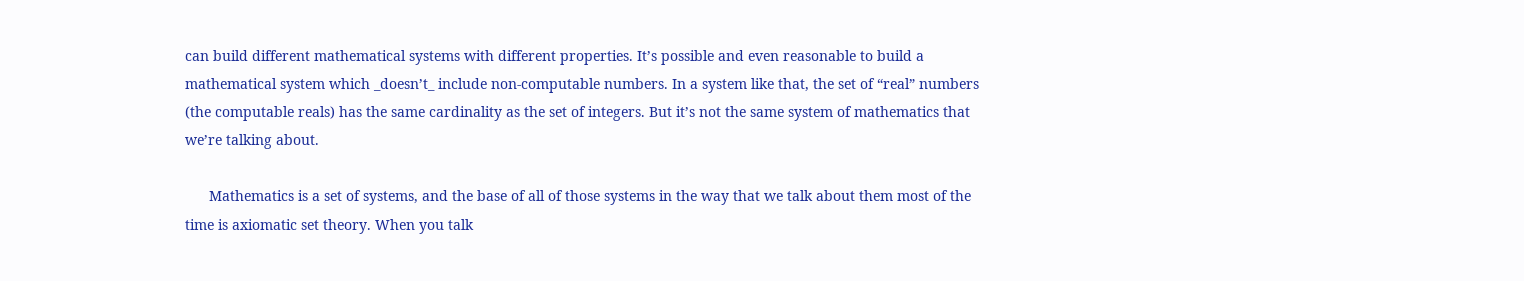can build different mathematical systems with different properties. It’s possible and even reasonable to build a mathematical system which _doesn’t_ include non-computable numbers. In a system like that, the set of “real” numbers (the computable reals) has the same cardinality as the set of integers. But it’s not the same system of mathematics that we’re talking about.

      Mathematics is a set of systems, and the base of all of those systems in the way that we talk about them most of the time is axiomatic set theory. When you talk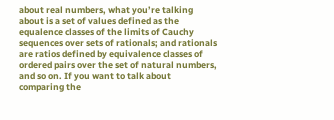about real numbers, what you’re talking about is a set of values defined as the equalence classes of the limits of Cauchy sequences over sets of rationals; and rationals are ratios defined by equivalence classes of ordered pairs over the set of natural numbers, and so on. If you want to talk about comparing the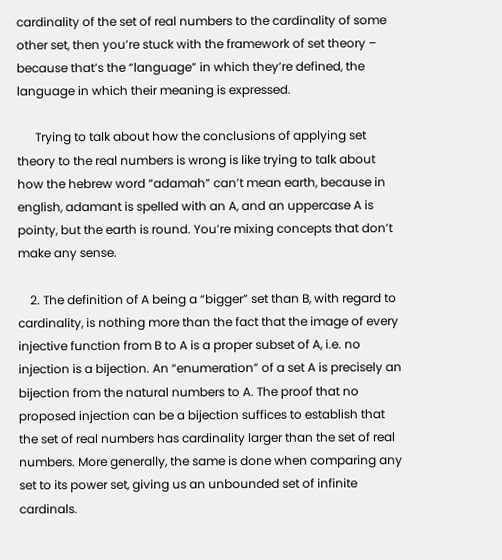cardinality of the set of real numbers to the cardinality of some other set, then you’re stuck with the framework of set theory – because that’s the “language” in which they’re defined, the language in which their meaning is expressed.

      Trying to talk about how the conclusions of applying set theory to the real numbers is wrong is like trying to talk about how the hebrew word “adamah” can’t mean earth, because in english, adamant is spelled with an A, and an uppercase A is pointy, but the earth is round. You’re mixing concepts that don’t make any sense.

    2. The definition of A being a “bigger” set than B, with regard to cardinality, is nothing more than the fact that the image of every injective function from B to A is a proper subset of A, i.e. no injection is a bijection. An “enumeration” of a set A is precisely an bijection from the natural numbers to A. The proof that no proposed injection can be a bijection suffices to establish that the set of real numbers has cardinality larger than the set of real numbers. More generally, the same is done when comparing any set to its power set, giving us an unbounded set of infinite cardinals.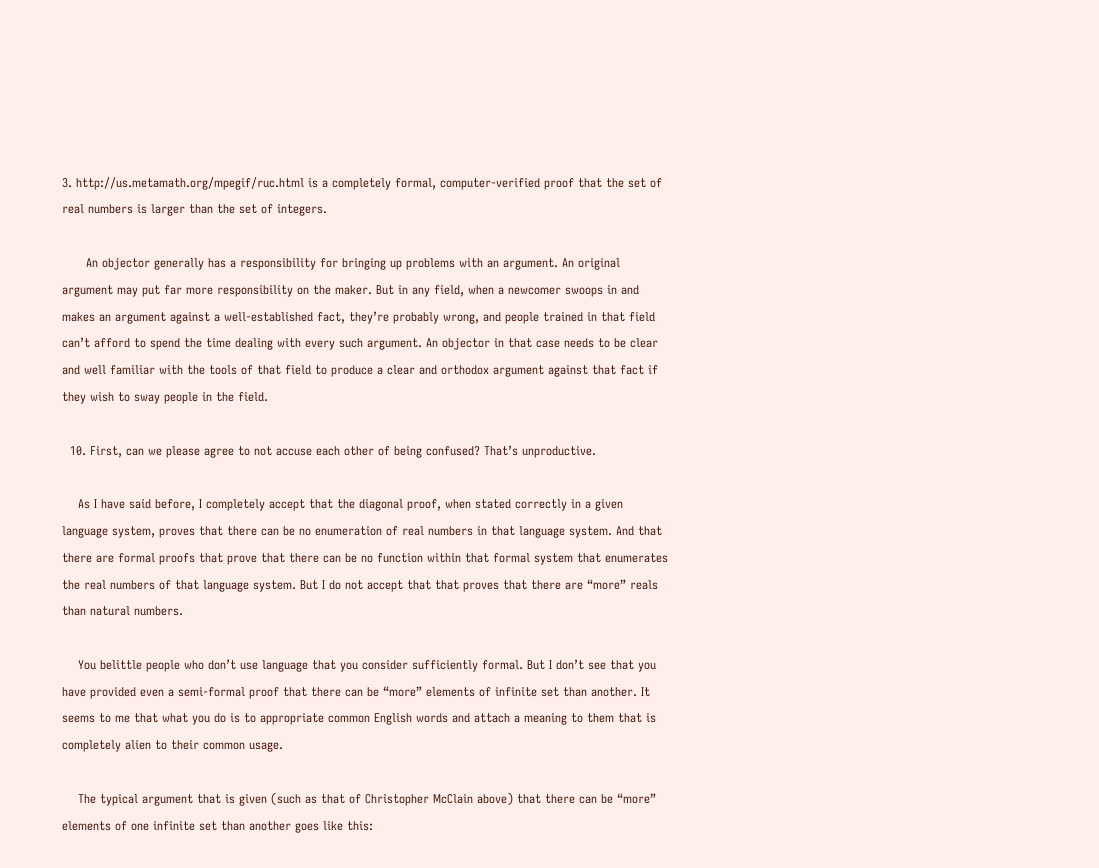3. http://us.metamath.org/mpegif/ruc.html is a completely formal, computer-verified proof that the set of real numbers is larger than the set of integers.

      An objector generally has a responsibility for bringing up problems with an argument. An original argument may put far more responsibility on the maker. But in any field, when a newcomer swoops in and makes an argument against a well-established fact, they’re probably wrong, and people trained in that field can’t afford to spend the time dealing with every such argument. An objector in that case needs to be clear and well familiar with the tools of that field to produce a clear and orthodox argument against that fact if they wish to sway people in the field.

  10. First, can we please agree to not accuse each other of being confused? That’s unproductive.

    As I have said before, I completely accept that the diagonal proof, when stated correctly in a given language system, proves that there can be no enumeration of real numbers in that language system. And that there are formal proofs that prove that there can be no function within that formal system that enumerates the real numbers of that language system. But I do not accept that that proves that there are “more” reals than natural numbers.

    You belittle people who don’t use language that you consider sufficiently formal. But I don’t see that you have provided even a semi-formal proof that there can be “more” elements of infinite set than another. It seems to me that what you do is to appropriate common English words and attach a meaning to them that is completely alien to their common usage.

    The typical argument that is given (such as that of Christopher McClain above) that there can be “more” elements of one infinite set than another goes like this: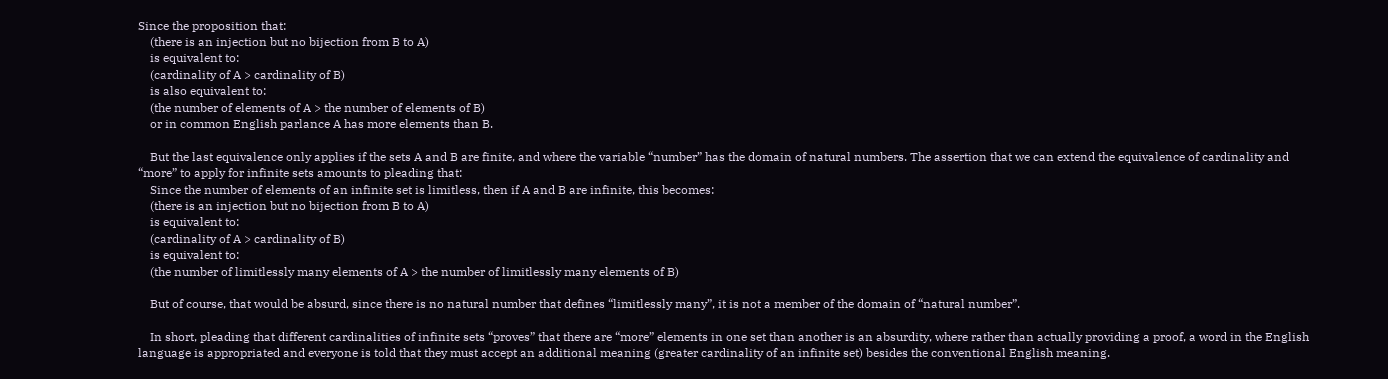Since the proposition that:
    (there is an injection but no bijection from B to A)
    is equivalent to:
    (cardinality of A > cardinality of B)
    is also equivalent to:
    (the number of elements of A > the number of elements of B)
    or in common English parlance A has more elements than B.

    But the last equivalence only applies if the sets A and B are finite, and where the variable “number” has the domain of natural numbers. The assertion that we can extend the equivalence of cardinality and “more” to apply for infinite sets amounts to pleading that:
    Since the number of elements of an infinite set is limitless, then if A and B are infinite, this becomes:
    (there is an injection but no bijection from B to A)
    is equivalent to:
    (cardinality of A > cardinality of B)
    is equivalent to:
    (the number of limitlessly many elements of A > the number of limitlessly many elements of B)

    But of course, that would be absurd, since there is no natural number that defines “limitlessly many”, it is not a member of the domain of “natural number”.

    In short, pleading that different cardinalities of infinite sets “proves” that there are “more” elements in one set than another is an absurdity, where rather than actually providing a proof, a word in the English language is appropriated and everyone is told that they must accept an additional meaning (greater cardinality of an infinite set) besides the conventional English meaning.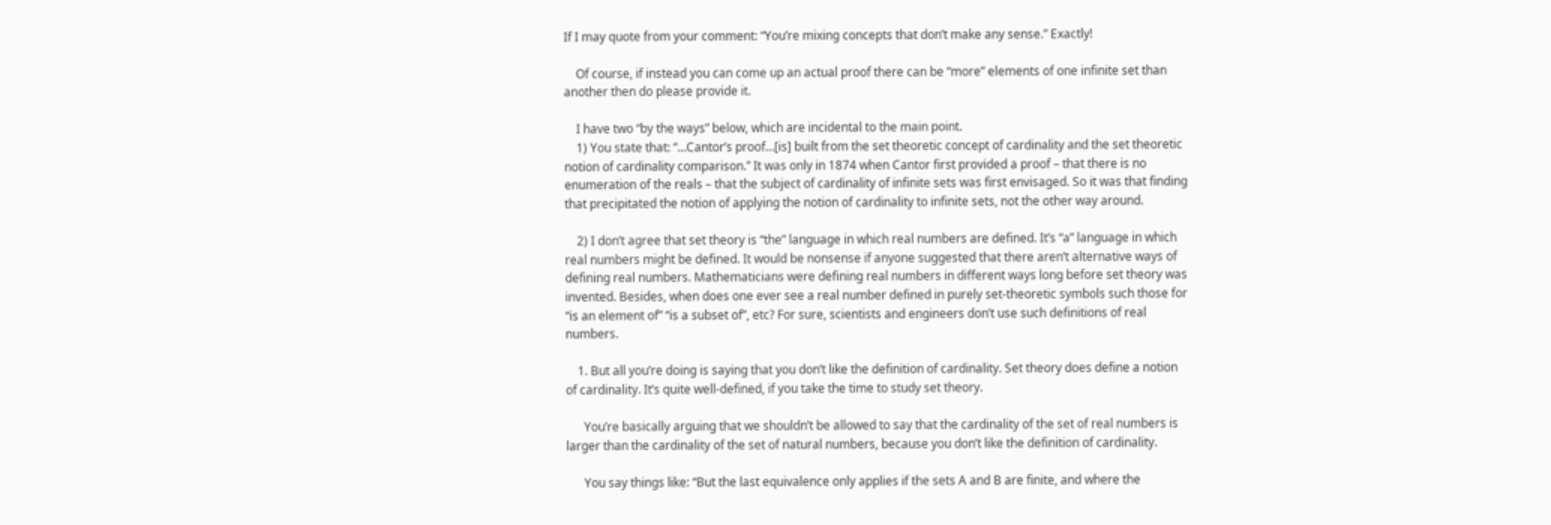If I may quote from your comment: “You’re mixing concepts that don’t make any sense.” Exactly!

    Of course, if instead you can come up an actual proof there can be “more” elements of one infinite set than another then do please provide it.

    I have two “by the ways” below, which are incidental to the main point.
    1) You state that: “…Cantor’s proof…[is] built from the set theoretic concept of cardinality and the set theoretic notion of cardinality comparison.” It was only in 1874 when Cantor first provided a proof – that there is no enumeration of the reals – that the subject of cardinality of infinite sets was first envisaged. So it was that finding that precipitated the notion of applying the notion of cardinality to infinite sets, not the other way around.

    2) I don’t agree that set theory is “the” language in which real numbers are defined. It’s “a” language in which real numbers might be defined. It would be nonsense if anyone suggested that there aren’t alternative ways of defining real numbers. Mathematicians were defining real numbers in different ways long before set theory was invented. Besides, when does one ever see a real number defined in purely set-theoretic symbols such those for “is an element of” “is a subset of”, etc? For sure, scientists and engineers don’t use such definitions of real numbers.

    1. But all you’re doing is saying that you don’t like the definition of cardinality. Set theory does define a notion of cardinality. It’s quite well-defined, if you take the time to study set theory.

      You’re basically arguing that we shouldn’t be allowed to say that the cardinality of the set of real numbers is larger than the cardinality of the set of natural numbers, because you don’t like the definition of cardinality.

      You say things like: “But the last equivalence only applies if the sets A and B are finite, and where the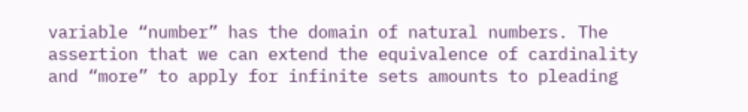variable “number” has the domain of natural numbers. The assertion that we can extend the equivalence of cardinality and “more” to apply for infinite sets amounts to pleading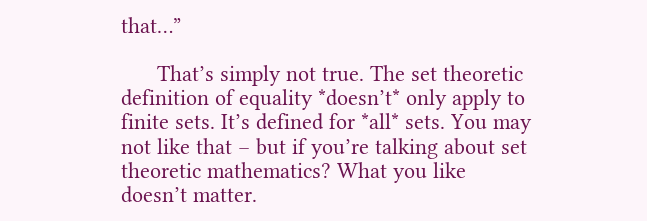that…”

      That’s simply not true. The set theoretic definition of equality *doesn’t* only apply to finite sets. It’s defined for *all* sets. You may not like that – but if you’re talking about set theoretic mathematics? What you like doesn’t matter.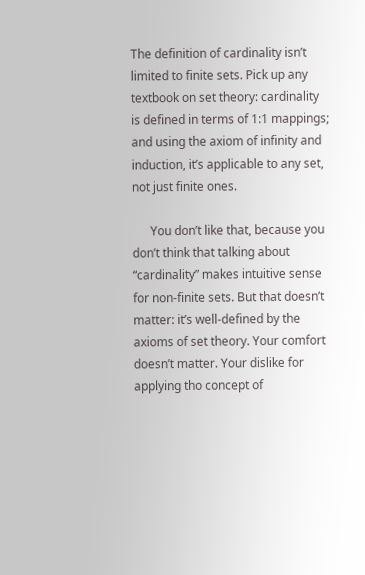The definition of cardinality isn’t limited to finite sets. Pick up any textbook on set theory: cardinality is defined in terms of 1:1 mappings; and using the axiom of infinity and induction, it’s applicable to any set, not just finite ones.

      You don’t like that, because you don’t think that talking about “cardinality” makes intuitive sense for non-finite sets. But that doesn’t matter: it’s well-defined by the axioms of set theory. Your comfort doesn’t matter. Your dislike for applying tho concept of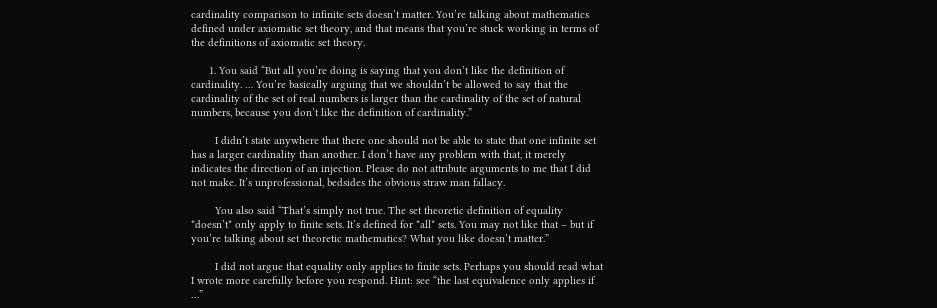cardinality comparison to infinite sets doesn’t matter. You’re talking about mathematics defined under axiomatic set theory, and that means that you’re stuck working in terms of the definitions of axiomatic set theory.

      1. You said “But all you’re doing is saying that you don’t like the definition of cardinality. … You’re basically arguing that we shouldn’t be allowed to say that the cardinality of the set of real numbers is larger than the cardinality of the set of natural numbers, because you don’t like the definition of cardinality.”

        I didn’t state anywhere that there one should not be able to state that one infinite set has a larger cardinality than another. I don’t have any problem with that, it merely indicates the direction of an injection. Please do not attribute arguments to me that I did not make. It’s unprofessional, bedsides the obvious straw man fallacy.

        You also said “That’s simply not true. The set theoretic definition of equality *doesn’t* only apply to finite sets. It’s defined for *all* sets. You may not like that – but if you’re talking about set theoretic mathematics? What you like doesn’t matter.”

        I did not argue that equality only applies to finite sets. Perhaps you should read what I wrote more carefully before you respond. Hint: see “the last equivalence only applies if …”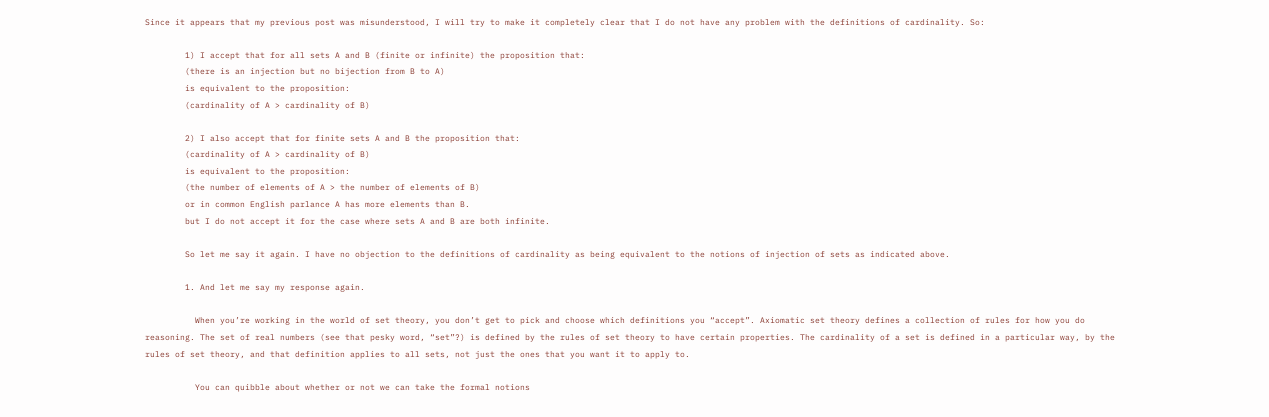Since it appears that my previous post was misunderstood, I will try to make it completely clear that I do not have any problem with the definitions of cardinality. So:

        1) I accept that for all sets A and B (finite or infinite) the proposition that:
        (there is an injection but no bijection from B to A)
        is equivalent to the proposition:
        (cardinality of A > cardinality of B)

        2) I also accept that for finite sets A and B the proposition that:
        (cardinality of A > cardinality of B)
        is equivalent to the proposition:
        (the number of elements of A > the number of elements of B)
        or in common English parlance A has more elements than B.
        but I do not accept it for the case where sets A and B are both infinite.

        So let me say it again. I have no objection to the definitions of cardinality as being equivalent to the notions of injection of sets as indicated above.

        1. And let me say my response again.

          When you’re working in the world of set theory, you don’t get to pick and choose which definitions you “accept”. Axiomatic set theory defines a collection of rules for how you do reasoning. The set of real numbers (see that pesky word, “set”?) is defined by the rules of set theory to have certain properties. The cardinality of a set is defined in a particular way, by the rules of set theory, and that definition applies to all sets, not just the ones that you want it to apply to.

          You can quibble about whether or not we can take the formal notions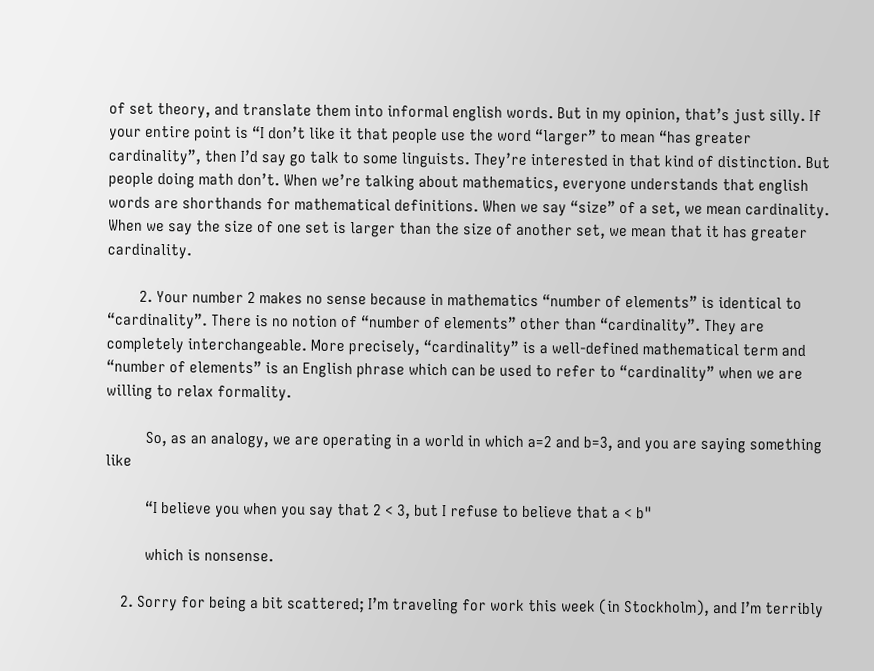of set theory, and translate them into informal english words. But in my opinion, that’s just silly. If your entire point is “I don’t like it that people use the word “larger” to mean “has greater cardinality”, then I’d say go talk to some linguists. They’re interested in that kind of distinction. But people doing math don’t. When we’re talking about mathematics, everyone understands that english words are shorthands for mathematical definitions. When we say “size” of a set, we mean cardinality. When we say the size of one set is larger than the size of another set, we mean that it has greater cardinality.

        2. Your number 2 makes no sense because in mathematics “number of elements” is identical to “cardinality”. There is no notion of “number of elements” other than “cardinality”. They are completely interchangeable. More precisely, “cardinality” is a well-defined mathematical term and “number of elements” is an English phrase which can be used to refer to “cardinality” when we are willing to relax formality.

          So, as an analogy, we are operating in a world in which a=2 and b=3, and you are saying something like

          “I believe you when you say that 2 < 3, but I refuse to believe that a < b"

          which is nonsense.

    2. Sorry for being a bit scattered; I’m traveling for work this week (in Stockholm), and I’m terribly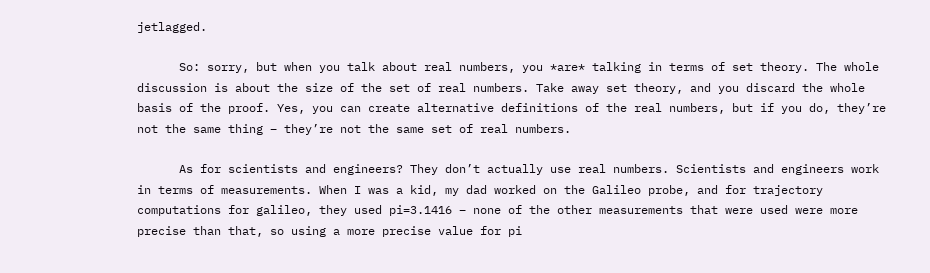jetlagged.

      So: sorry, but when you talk about real numbers, you *are* talking in terms of set theory. The whole discussion is about the size of the set of real numbers. Take away set theory, and you discard the whole basis of the proof. Yes, you can create alternative definitions of the real numbers, but if you do, they’re not the same thing – they’re not the same set of real numbers.

      As for scientists and engineers? They don’t actually use real numbers. Scientists and engineers work in terms of measurements. When I was a kid, my dad worked on the Galileo probe, and for trajectory computations for galileo, they used pi=3.1416 – none of the other measurements that were used were more precise than that, so using a more precise value for pi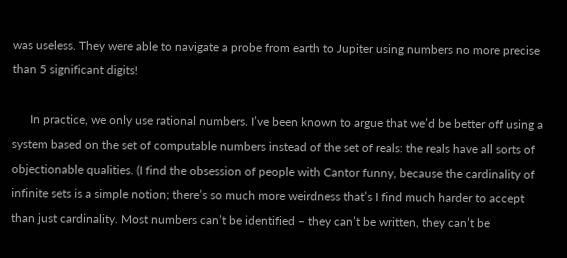was useless. They were able to navigate a probe from earth to Jupiter using numbers no more precise than 5 significant digits!

      In practice, we only use rational numbers. I’ve been known to argue that we’d be better off using a system based on the set of computable numbers instead of the set of reals: the reals have all sorts of objectionable qualities. (I find the obsession of people with Cantor funny, because the cardinality of infinite sets is a simple notion; there’s so much more weirdness that’s I find much harder to accept than just cardinality. Most numbers can’t be identified – they can’t be written, they can’t be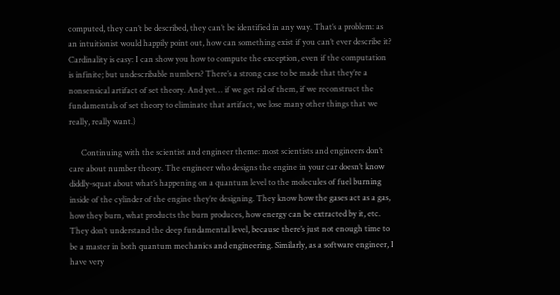computed, they can’t be described, they can’t be identified in any way. That’s a problem: as an intuitionist would happily point out, how can something exist if you can’t ever describe it? Cardinality is easy: I can show you how to compute the exception, even if the computation is infinite; but undescribable numbers? There’s a strong case to be made that they’re a nonsensical artifact of set theory. And yet… if we get rid of them, if we reconstruct the fundamentals of set theory to eliminate that artifact, we lose many other things that we really, really want.)

      Continuing with the scientist and engineer theme: most scientists and engineers don’t care about number theory. The engineer who designs the engine in your car doesn’t know diddly-squat about what’s happening on a quantum level to the molecules of fuel burning inside of the cylinder of the engine they’re designing. They know how the gases act as a gas, how they burn, what products the burn produces, how energy can be extracted by it, etc. They don’t understand the deep fundamental level, because there’s just not enough time to be a master in both quantum mechanics and engineering. Similarly, as a software engineer, I have very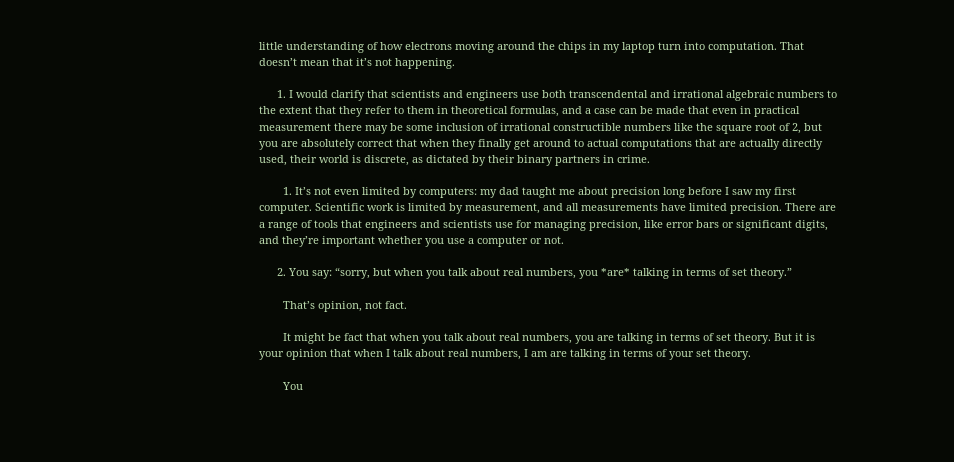little understanding of how electrons moving around the chips in my laptop turn into computation. That doesn’t mean that it’s not happening.

      1. I would clarify that scientists and engineers use both transcendental and irrational algebraic numbers to the extent that they refer to them in theoretical formulas, and a case can be made that even in practical measurement there may be some inclusion of irrational constructible numbers like the square root of 2, but you are absolutely correct that when they finally get around to actual computations that are actually directly used, their world is discrete, as dictated by their binary partners in crime.

        1. It’s not even limited by computers: my dad taught me about precision long before I saw my first computer. Scientific work is limited by measurement, and all measurements have limited precision. There are a range of tools that engineers and scientists use for managing precision, like error bars or significant digits, and they’re important whether you use a computer or not.

      2. You say: “sorry, but when you talk about real numbers, you *are* talking in terms of set theory.”

        That’s opinion, not fact.

        It might be fact that when you talk about real numbers, you are talking in terms of set theory. But it is your opinion that when I talk about real numbers, I am are talking in terms of your set theory.

        You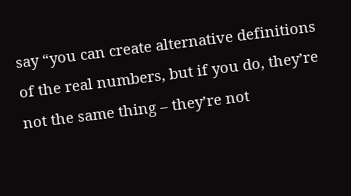say “you can create alternative definitions of the real numbers, but if you do, they’re not the same thing – they’re not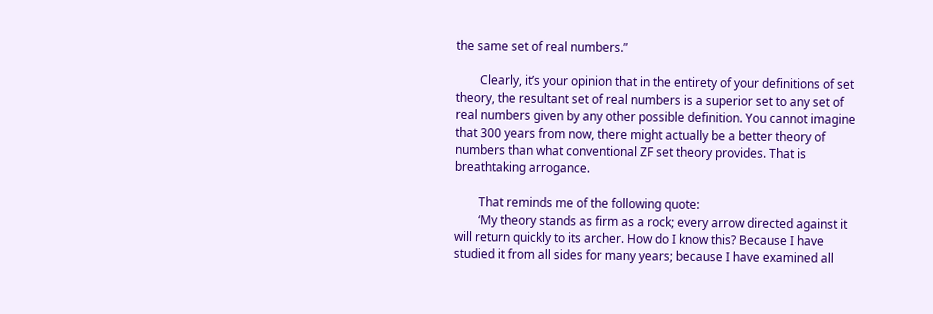the same set of real numbers.”

        Clearly, it’s your opinion that in the entirety of your definitions of set theory, the resultant set of real numbers is a superior set to any set of real numbers given by any other possible definition. You cannot imagine that 300 years from now, there might actually be a better theory of numbers than what conventional ZF set theory provides. That is breathtaking arrogance.

        That reminds me of the following quote:
        ‘My theory stands as firm as a rock; every arrow directed against it will return quickly to its archer. How do I know this? Because I have studied it from all sides for many years; because I have examined all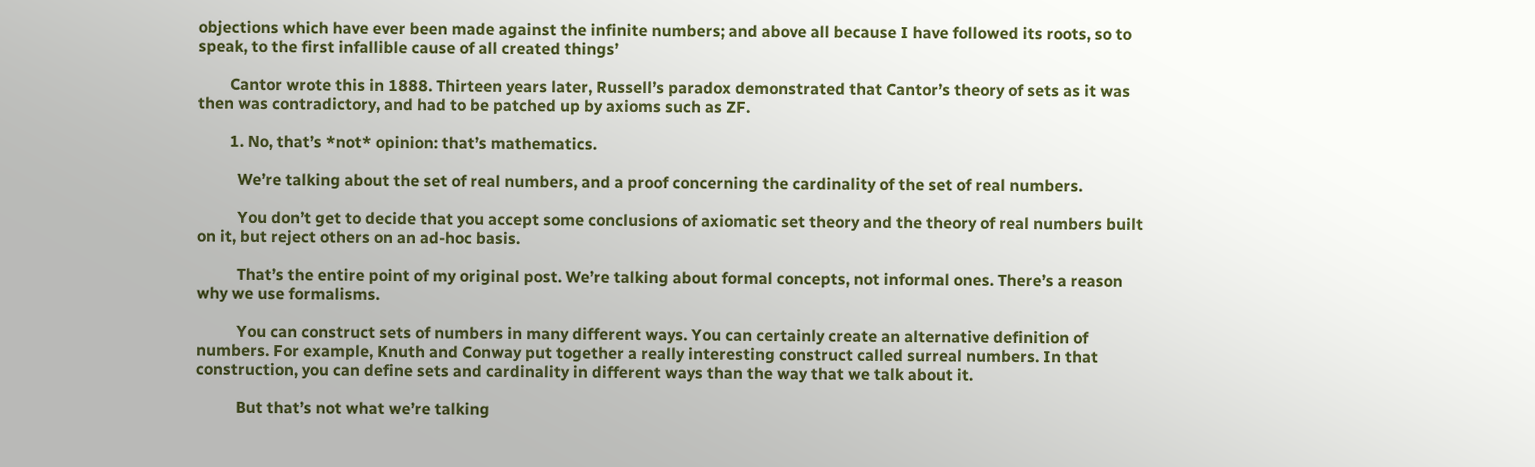objections which have ever been made against the infinite numbers; and above all because I have followed its roots, so to speak, to the first infallible cause of all created things’

        Cantor wrote this in 1888. Thirteen years later, Russell’s paradox demonstrated that Cantor’s theory of sets as it was then was contradictory, and had to be patched up by axioms such as ZF.

        1. No, that’s *not* opinion: that’s mathematics.

          We’re talking about the set of real numbers, and a proof concerning the cardinality of the set of real numbers.

          You don’t get to decide that you accept some conclusions of axiomatic set theory and the theory of real numbers built on it, but reject others on an ad-hoc basis.

          That’s the entire point of my original post. We’re talking about formal concepts, not informal ones. There’s a reason why we use formalisms.

          You can construct sets of numbers in many different ways. You can certainly create an alternative definition of numbers. For example, Knuth and Conway put together a really interesting construct called surreal numbers. In that construction, you can define sets and cardinality in different ways than the way that we talk about it.

          But that’s not what we’re talking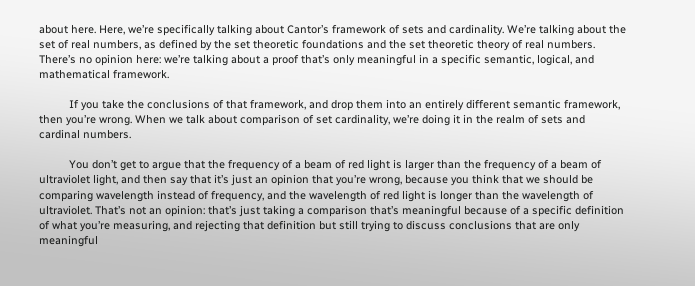about here. Here, we’re specifically talking about Cantor’s framework of sets and cardinality. We’re talking about the set of real numbers, as defined by the set theoretic foundations and the set theoretic theory of real numbers. There’s no opinion here: we’re talking about a proof that’s only meaningful in a specific semantic, logical, and mathematical framework.

          If you take the conclusions of that framework, and drop them into an entirely different semantic framework, then you’re wrong. When we talk about comparison of set cardinality, we’re doing it in the realm of sets and cardinal numbers.

          You don’t get to argue that the frequency of a beam of red light is larger than the frequency of a beam of ultraviolet light, and then say that it’s just an opinion that you’re wrong, because you think that we should be comparing wavelength instead of frequency, and the wavelength of red light is longer than the wavelength of ultraviolet. That’s not an opinion: that’s just taking a comparison that’s meaningful because of a specific definition of what you’re measuring, and rejecting that definition but still trying to discuss conclusions that are only meaningful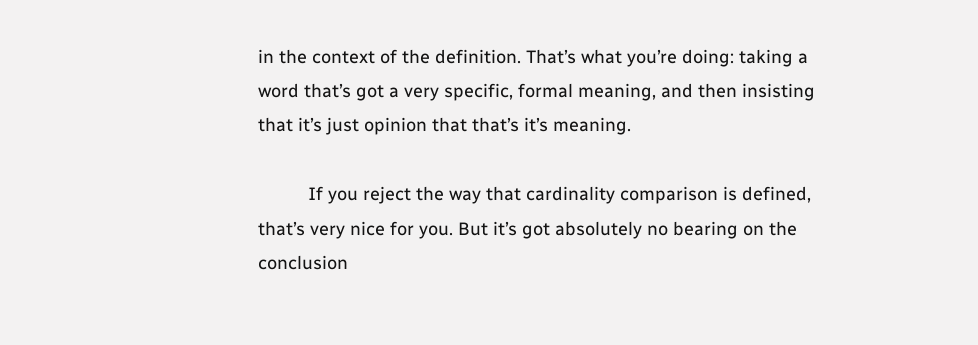in the context of the definition. That’s what you’re doing: taking a word that’s got a very specific, formal meaning, and then insisting that it’s just opinion that that’s it’s meaning.

          If you reject the way that cardinality comparison is defined, that’s very nice for you. But it’s got absolutely no bearing on the conclusion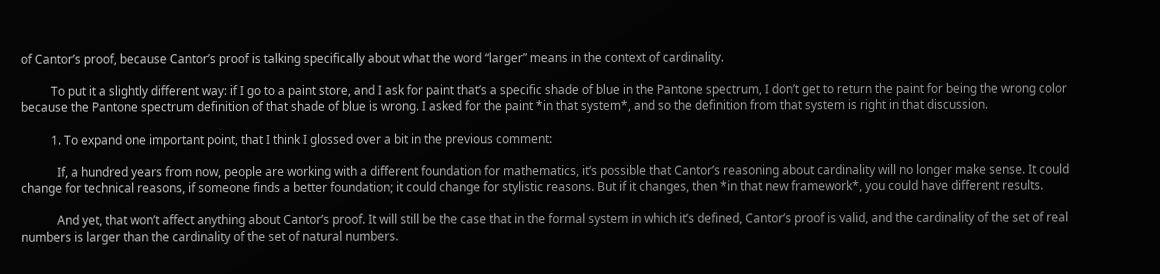of Cantor’s proof, because Cantor’s proof is talking specifically about what the word “larger” means in the context of cardinality.

          To put it a slightly different way: if I go to a paint store, and I ask for paint that’s a specific shade of blue in the Pantone spectrum, I don’t get to return the paint for being the wrong color because the Pantone spectrum definition of that shade of blue is wrong. I asked for the paint *in that system*, and so the definition from that system is right in that discussion.

          1. To expand one important point, that I think I glossed over a bit in the previous comment:

            If, a hundred years from now, people are working with a different foundation for mathematics, it’s possible that Cantor’s reasoning about cardinality will no longer make sense. It could change for technical reasons, if someone finds a better foundation; it could change for stylistic reasons. But if it changes, then *in that new framework*, you could have different results.

            And yet, that won’t affect anything about Cantor’s proof. It will still be the case that in the formal system in which it’s defined, Cantor’s proof is valid, and the cardinality of the set of real numbers is larger than the cardinality of the set of natural numbers.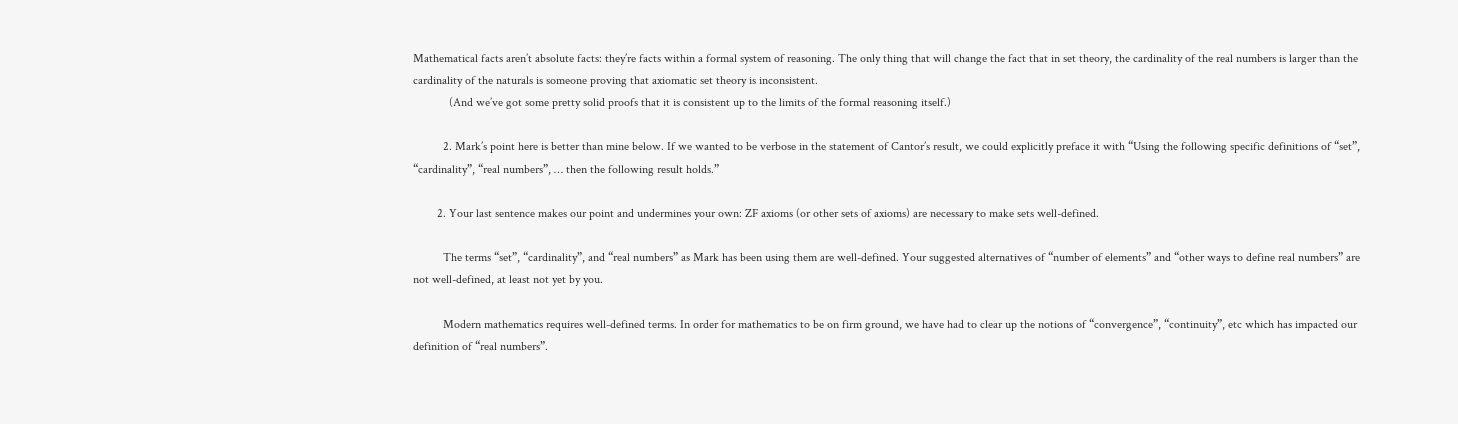Mathematical facts aren’t absolute facts: they’re facts within a formal system of reasoning. The only thing that will change the fact that in set theory, the cardinality of the real numbers is larger than the cardinality of the naturals is someone proving that axiomatic set theory is inconsistent.
            (And we’ve got some pretty solid proofs that it is consistent up to the limits of the formal reasoning itself.)

          2. Mark’s point here is better than mine below. If we wanted to be verbose in the statement of Cantor’s result, we could explicitly preface it with “Using the following specific definitions of “set”, “cardinality”, “real numbers”, … then the following result holds.”

        2. Your last sentence makes our point and undermines your own: ZF axioms (or other sets of axioms) are necessary to make sets well-defined.

          The terms “set”, “cardinality”, and “real numbers” as Mark has been using them are well-defined. Your suggested alternatives of “number of elements” and “other ways to define real numbers” are not well-defined, at least not yet by you.

          Modern mathematics requires well-defined terms. In order for mathematics to be on firm ground, we have had to clear up the notions of “convergence”, “continuity”, etc which has impacted our definition of “real numbers”.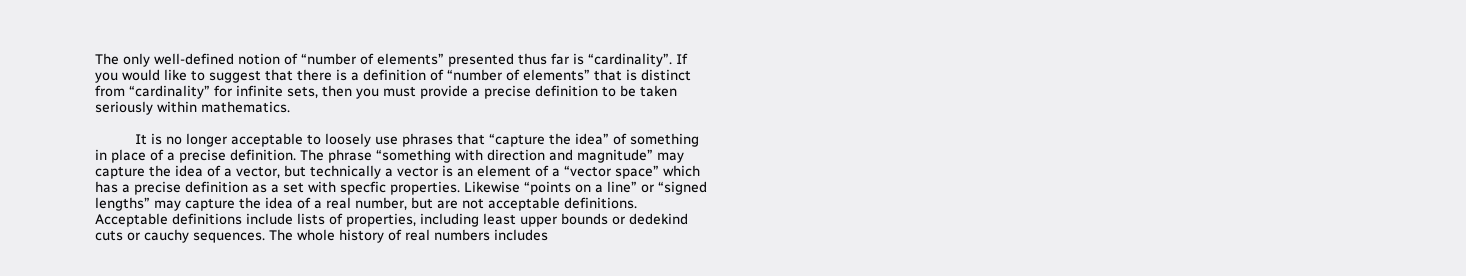The only well-defined notion of “number of elements” presented thus far is “cardinality”. If you would like to suggest that there is a definition of “number of elements” that is distinct from “cardinality” for infinite sets, then you must provide a precise definition to be taken seriously within mathematics.

          It is no longer acceptable to loosely use phrases that “capture the idea” of something in place of a precise definition. The phrase “something with direction and magnitude” may capture the idea of a vector, but technically a vector is an element of a “vector space” which has a precise definition as a set with specfic properties. Likewise “points on a line” or “signed lengths” may capture the idea of a real number, but are not acceptable definitions. Acceptable definitions include lists of properties, including least upper bounds or dedekind cuts or cauchy sequences. The whole history of real numbers includes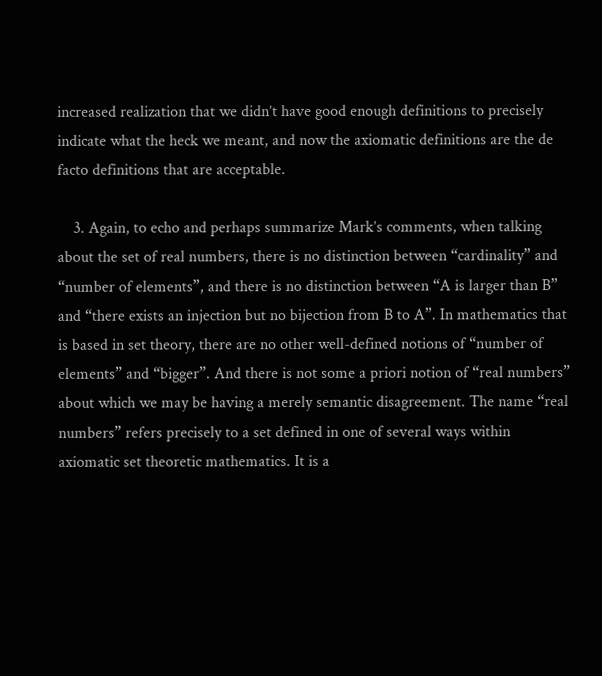increased realization that we didn’t have good enough definitions to precisely indicate what the heck we meant, and now the axiomatic definitions are the de facto definitions that are acceptable.

    3. Again, to echo and perhaps summarize Mark’s comments, when talking about the set of real numbers, there is no distinction between “cardinality” and “number of elements”, and there is no distinction between “A is larger than B” and “there exists an injection but no bijection from B to A”. In mathematics that is based in set theory, there are no other well-defined notions of “number of elements” and “bigger”. And there is not some a priori notion of “real numbers” about which we may be having a merely semantic disagreement. The name “real numbers” refers precisely to a set defined in one of several ways within axiomatic set theoretic mathematics. It is a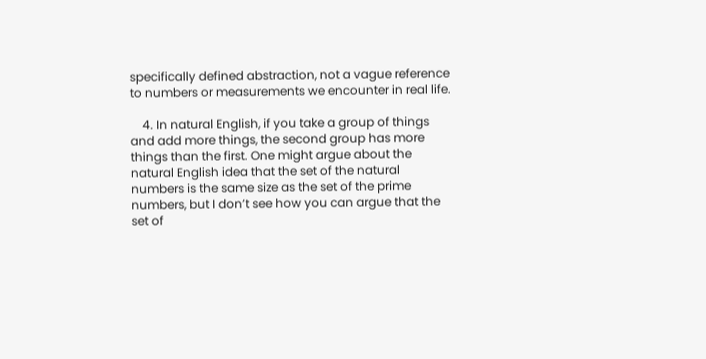specifically defined abstraction, not a vague reference to numbers or measurements we encounter in real life.

    4. In natural English, if you take a group of things and add more things, the second group has more things than the first. One might argue about the natural English idea that the set of the natural numbers is the same size as the set of the prime numbers, but I don’t see how you can argue that the set of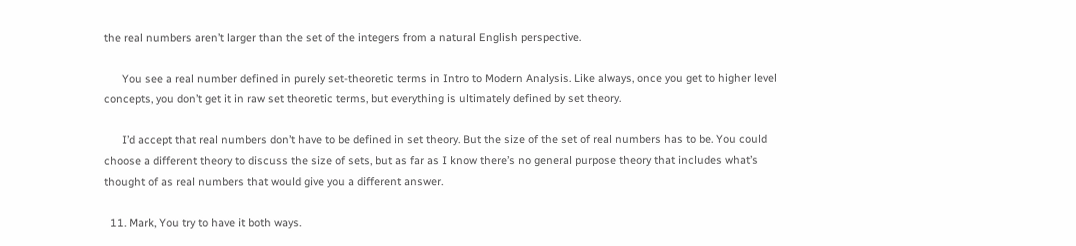the real numbers aren’t larger than the set of the integers from a natural English perspective.

      You see a real number defined in purely set-theoretic terms in Intro to Modern Analysis. Like always, once you get to higher level concepts, you don’t get it in raw set theoretic terms, but everything is ultimately defined by set theory.

      I’d accept that real numbers don’t have to be defined in set theory. But the size of the set of real numbers has to be. You could choose a different theory to discuss the size of sets, but as far as I know there’s no general purpose theory that includes what’s thought of as real numbers that would give you a different answer.

  11. Mark, You try to have it both ways.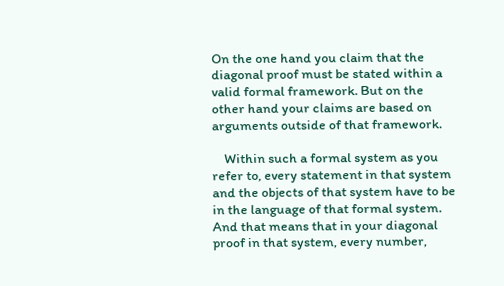On the one hand you claim that the diagonal proof must be stated within a valid formal framework. But on the other hand your claims are based on arguments outside of that framework.

    Within such a formal system as you refer to, every statement in that system and the objects of that system have to be in the language of that formal system. And that means that in your diagonal proof in that system, every number,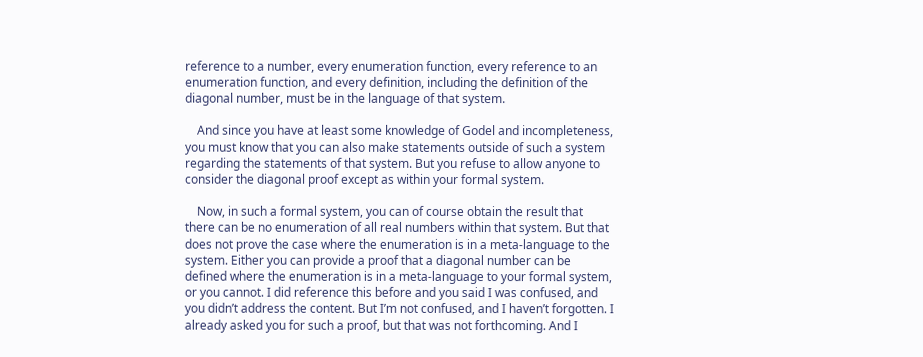reference to a number, every enumeration function, every reference to an enumeration function, and every definition, including the definition of the diagonal number, must be in the language of that system.

    And since you have at least some knowledge of Godel and incompleteness, you must know that you can also make statements outside of such a system regarding the statements of that system. But you refuse to allow anyone to consider the diagonal proof except as within your formal system.

    Now, in such a formal system, you can of course obtain the result that there can be no enumeration of all real numbers within that system. But that does not prove the case where the enumeration is in a meta-language to the system. Either you can provide a proof that a diagonal number can be defined where the enumeration is in a meta-language to your formal system, or you cannot. I did reference this before and you said I was confused, and you didn’t address the content. But I’m not confused, and I haven’t forgotten. I already asked you for such a proof, but that was not forthcoming. And I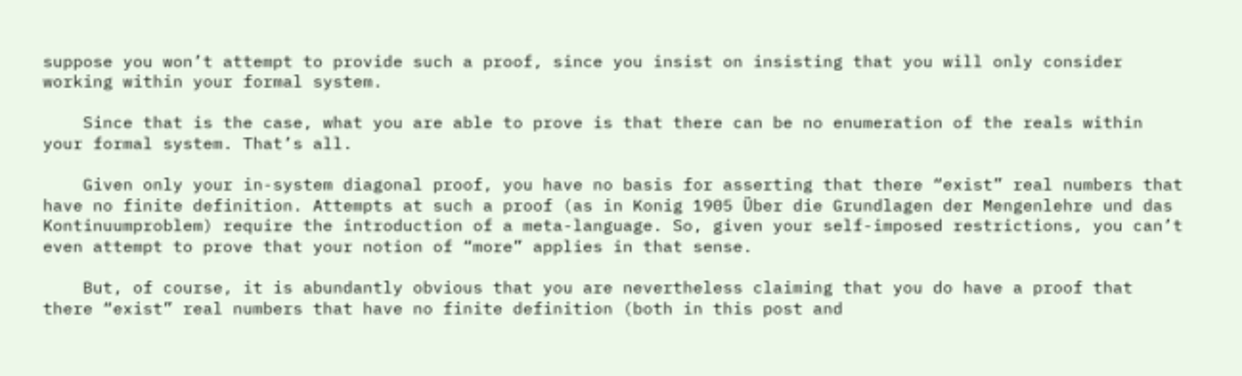suppose you won’t attempt to provide such a proof, since you insist on insisting that you will only consider working within your formal system.

    Since that is the case, what you are able to prove is that there can be no enumeration of the reals within your formal system. That’s all.

    Given only your in-system diagonal proof, you have no basis for asserting that there “exist” real numbers that have no finite definition. Attempts at such a proof (as in Konig 1905 Über die Grundlagen der Mengenlehre und das Kontinuumproblem) require the introduction of a meta-language. So, given your self-imposed restrictions, you can’t even attempt to prove that your notion of “more” applies in that sense.

    But, of course, it is abundantly obvious that you are nevertheless claiming that you do have a proof that there “exist” real numbers that have no finite definition (both in this post and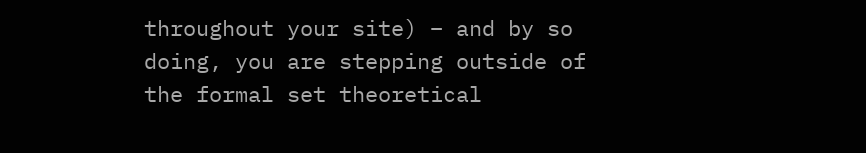throughout your site) – and by so doing, you are stepping outside of the formal set theoretical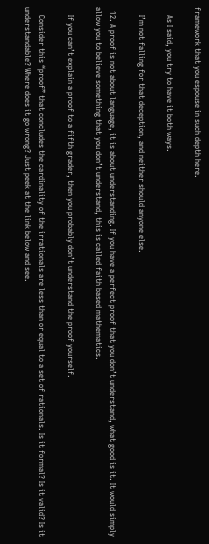framework that you espouse in such depth here.

    As I said, you try to have it both ways.

    I’m not falling for that deception, and neither should anyone else.

  12. A proof is not about language, it is about understanding. If you have a perfect proof that you don’t understand, what good is it. It would simply allow you to believe something that you don’t understand, this is called faith based mathematics.

    If you can’t explain a proof to a fifth grader, then you probably don’t understand the proof yourself.

    Consider this “proof” that concludes the cardinality of the irrationals are less than or equal to a set of rationals. Is it formal? Is it valid? Is it understandable? Where does it go wrong? Just peek at the link below and see.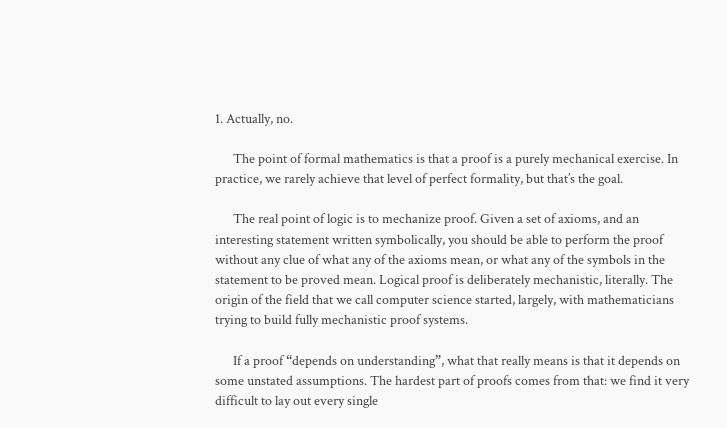1. Actually, no.

      The point of formal mathematics is that a proof is a purely mechanical exercise. In practice, we rarely achieve that level of perfect formality, but that’s the goal.

      The real point of logic is to mechanize proof. Given a set of axioms, and an interesting statement written symbolically, you should be able to perform the proof without any clue of what any of the axioms mean, or what any of the symbols in the statement to be proved mean. Logical proof is deliberately mechanistic, literally. The origin of the field that we call computer science started, largely, with mathematicians trying to build fully mechanistic proof systems.

      If a proof “depends on understanding”, what that really means is that it depends on some unstated assumptions. The hardest part of proofs comes from that: we find it very difficult to lay out every single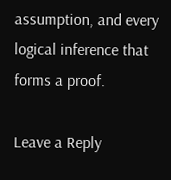assumption, and every logical inference that forms a proof.

Leave a Reply